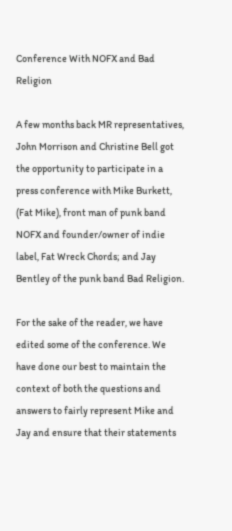Conference With NOFX and Bad Religion

A few months back MR representatives, John Morrison and Christine Bell got the opportunity to participate in a press conference with Mike Burkett, (Fat Mike), front man of punk band NOFX and founder/owner of indie label, Fat Wreck Chords; and Jay Bentley of the punk band Bad Religion.

For the sake of the reader, we have edited some of the conference. We have done our best to maintain the context of both the questions and answers to fairly represent Mike and Jay and ensure that their statements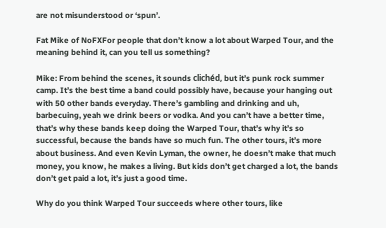are not misunderstood or ‘spun’.

Fat Mike of NoFXFor people that don’t know a lot about Warped Tour, and the meaning behind it, can you tell us something?

Mike: From behind the scenes, it sounds clichéd, but it’s punk rock summer camp. It’s the best time a band could possibly have, because your hanging out with 50 other bands everyday. There’s gambling and drinking and uh, barbecuing, yeah we drink beers or vodka. And you can’t have a better time, that’s why these bands keep doing the Warped Tour, that’s why it’s so successful, because the bands have so much fun. The other tours, it’s more about business. And even Kevin Lyman, the owner, he doesn’t make that much money, you know, he makes a living. But kids don’t get charged a lot, the bands don’t get paid a lot, it’s just a good time.

Why do you think Warped Tour succeeds where other tours, like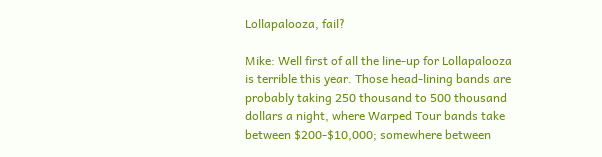Lollapalooza, fail?

Mike: Well first of all the line-up for Lollapalooza is terrible this year. Those head-lining bands are probably taking 250 thousand to 500 thousand dollars a night, where Warped Tour bands take between $200-$10,000; somewhere between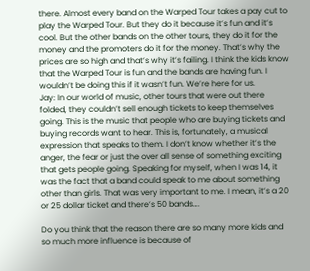there. Almost every band on the Warped Tour takes a pay cut to play the Warped Tour. But they do it because it’s fun and it’s cool. But the other bands on the other tours, they do it for the money and the promoters do it for the money. That’s why the prices are so high and that’s why it’s failing. I think the kids know that the Warped Tour is fun and the bands are having fun. I wouldn’t be doing this if it wasn’t fun. We’re here for us.
Jay: In our world of music, other tours that were out there folded, they couldn’t sell enough tickets to keep themselves going. This is the music that people who are buying tickets and buying records want to hear. This is, fortunately, a musical expression that speaks to them. I don’t know whether it’s the anger, the fear or just the over all sense of something exciting that gets people going. Speaking for myself, when I was 14, it was the fact that a band could speak to me about something other than girls. That was very important to me. I mean, it’s a 20 or 25 dollar ticket and there’s 50 bands….

Do you think that the reason there are so many more kids and so much more influence is because of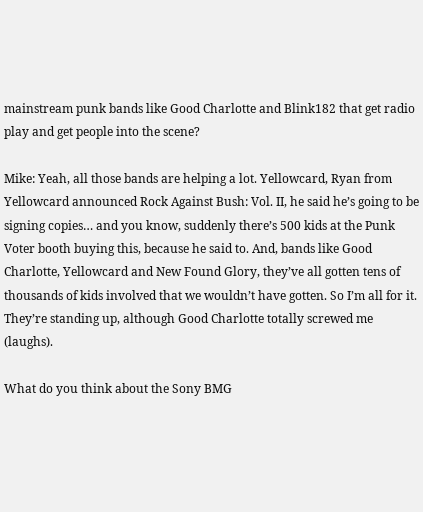mainstream punk bands like Good Charlotte and Blink182 that get radio play and get people into the scene?

Mike: Yeah, all those bands are helping a lot. Yellowcard, Ryan from Yellowcard announced Rock Against Bush: Vol. II, he said he’s going to be signing copies… and you know, suddenly there’s 500 kids at the Punk Voter booth buying this, because he said to. And, bands like Good Charlotte, Yellowcard and New Found Glory, they’ve all gotten tens of thousands of kids involved that we wouldn’t have gotten. So I’m all for it. They’re standing up, although Good Charlotte totally screwed me (laughs).

What do you think about the Sony BMG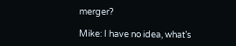merger?

Mike: I have no idea, what’s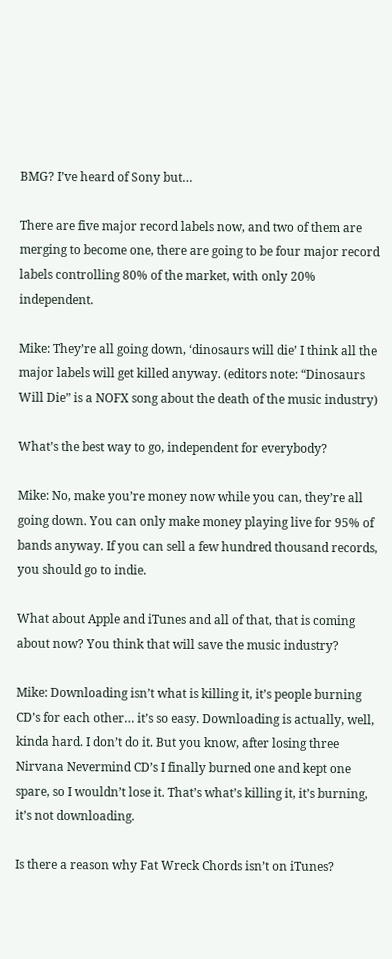BMG? I’ve heard of Sony but…

There are five major record labels now, and two of them are merging to become one, there are going to be four major record labels controlling 80% of the market, with only 20% independent.

Mike: They’re all going down, ‘dinosaurs will die’ I think all the major labels will get killed anyway. (editors note: “Dinosaurs Will Die” is a NOFX song about the death of the music industry)

What’s the best way to go, independent for everybody?

Mike: No, make you’re money now while you can, they’re all going down. You can only make money playing live for 95% of bands anyway. If you can sell a few hundred thousand records, you should go to indie.

What about Apple and iTunes and all of that, that is coming about now? You think that will save the music industry?

Mike: Downloading isn’t what is killing it, it’s people burning CD’s for each other… it’s so easy. Downloading is actually, well, kinda hard. I don’t do it. But you know, after losing three Nirvana Nevermind CD’s I finally burned one and kept one spare, so I wouldn’t lose it. That’s what’s killing it, it’s burning, it’s not downloading.

Is there a reason why Fat Wreck Chords isn’t on iTunes?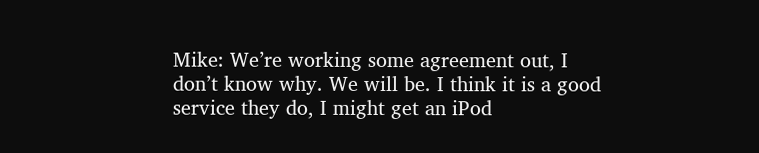Mike: We’re working some agreement out, I don’t know why. We will be. I think it is a good service they do, I might get an iPod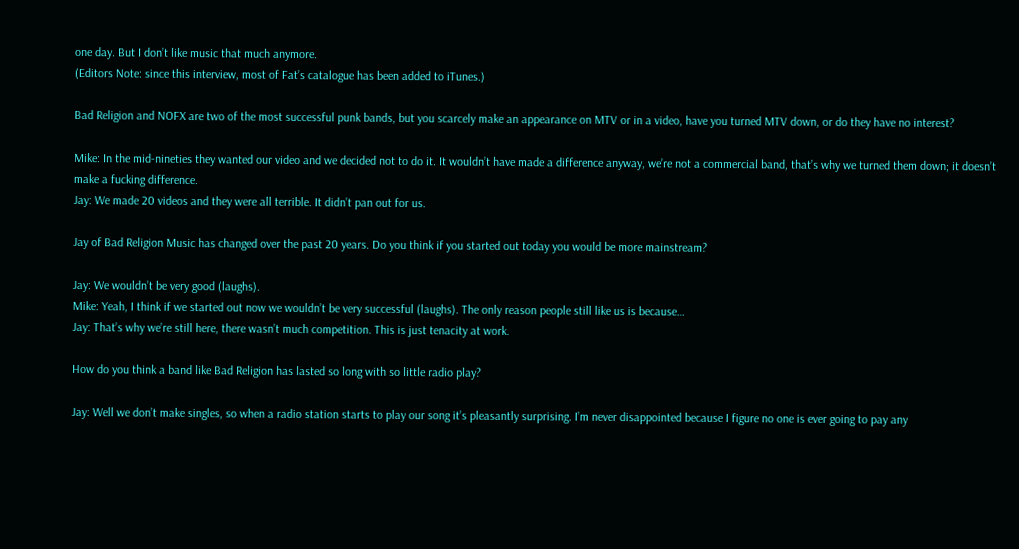one day. But I don’t like music that much anymore.
(Editors Note: since this interview, most of Fat’s catalogue has been added to iTunes.)

Bad Religion and NOFX are two of the most successful punk bands, but you scarcely make an appearance on MTV or in a video, have you turned MTV down, or do they have no interest?

Mike: In the mid-nineties they wanted our video and we decided not to do it. It wouldn’t have made a difference anyway, we’re not a commercial band, that’s why we turned them down; it doesn’t make a fucking difference.
Jay: We made 20 videos and they were all terrible. It didn’t pan out for us.

Jay of Bad Religion Music has changed over the past 20 years. Do you think if you started out today you would be more mainstream?

Jay: We wouldn’t be very good (laughs).
Mike: Yeah, I think if we started out now we wouldn’t be very successful (laughs). The only reason people still like us is because…
Jay: That’s why we’re still here, there wasn’t much competition. This is just tenacity at work.

How do you think a band like Bad Religion has lasted so long with so little radio play?

Jay: Well we don’t make singles, so when a radio station starts to play our song it’s pleasantly surprising. I’m never disappointed because I figure no one is ever going to pay any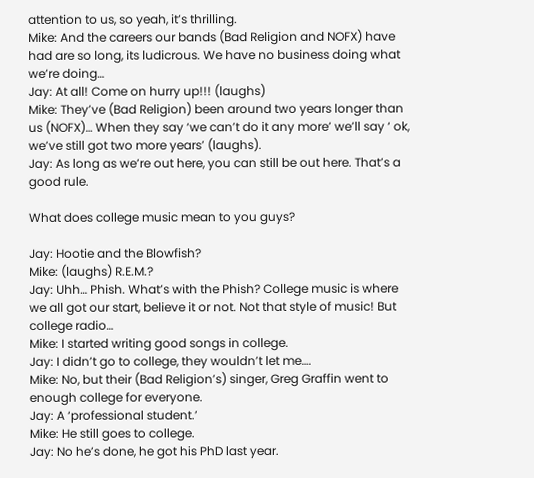attention to us, so yeah, it’s thrilling.
Mike: And the careers our bands (Bad Religion and NOFX) have had are so long, its ludicrous. We have no business doing what we’re doing…
Jay: At all! Come on hurry up!!! (laughs)
Mike: They’ve (Bad Religion) been around two years longer than us (NOFX)… When they say ‘we can’t do it any more’ we’ll say ‘ ok, we’ve still got two more years’ (laughs).
Jay: As long as we’re out here, you can still be out here. That’s a good rule.

What does college music mean to you guys?

Jay: Hootie and the Blowfish?
Mike: (laughs) R.E.M.?
Jay: Uhh… Phish. What’s with the Phish? College music is where we all got our start, believe it or not. Not that style of music! But college radio…
Mike: I started writing good songs in college.
Jay: I didn’t go to college, they wouldn’t let me….
Mike: No, but their (Bad Religion’s) singer, Greg Graffin went to enough college for everyone.
Jay: A ‘professional student.’
Mike: He still goes to college.
Jay: No he’s done, he got his PhD last year.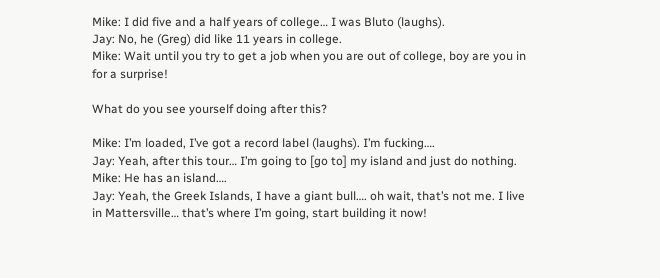Mike: I did five and a half years of college… I was Bluto (laughs).
Jay: No, he (Greg) did like 11 years in college.
Mike: Wait until you try to get a job when you are out of college, boy are you in for a surprise!

What do you see yourself doing after this?

Mike: I’m loaded, I’ve got a record label (laughs). I’m fucking….
Jay: Yeah, after this tour… I’m going to [go to] my island and just do nothing.
Mike: He has an island….
Jay: Yeah, the Greek Islands, I have a giant bull…. oh wait, that’s not me. I live in Mattersville… that’s where I’m going, start building it now!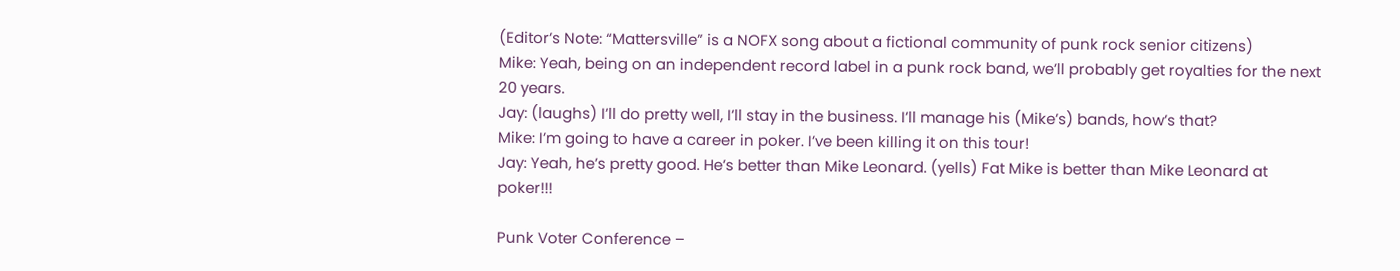(Editor’s Note: “Mattersville” is a NOFX song about a fictional community of punk rock senior citizens)
Mike: Yeah, being on an independent record label in a punk rock band, we’ll probably get royalties for the next 20 years.
Jay: (laughs) I’ll do pretty well, I’ll stay in the business. I’ll manage his (Mike’s) bands, how’s that?
Mike: I’m going to have a career in poker. I’ve been killing it on this tour!
Jay: Yeah, he’s pretty good. He’s better than Mike Leonard. (yells) Fat Mike is better than Mike Leonard at poker!!!

Punk Voter Conference –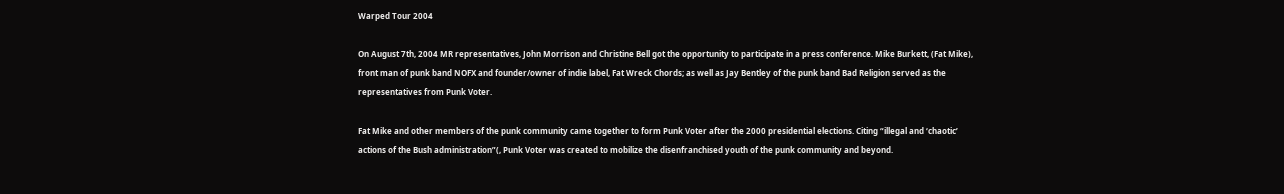Warped Tour 2004

On August 7th, 2004 MR representatives, John Morrison and Christine Bell got the opportunity to participate in a press conference. Mike Burkett, (Fat Mike), front man of punk band NOFX and founder/owner of indie label, Fat Wreck Chords; as well as Jay Bentley of the punk band Bad Religion served as the representatives from Punk Voter.

Fat Mike and other members of the punk community came together to form Punk Voter after the 2000 presidential elections. Citing “illegal and ‘chaotic’ actions of the Bush administration”(, Punk Voter was created to mobilize the disenfranchised youth of the punk community and beyond.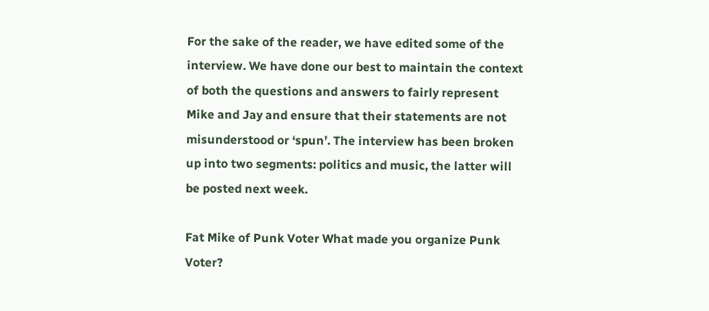For the sake of the reader, we have edited some of the interview. We have done our best to maintain the context of both the questions and answers to fairly represent Mike and Jay and ensure that their statements are not misunderstood or ‘spun’. The interview has been broken up into two segments: politics and music, the latter will be posted next week.

Fat Mike of Punk Voter What made you organize Punk Voter?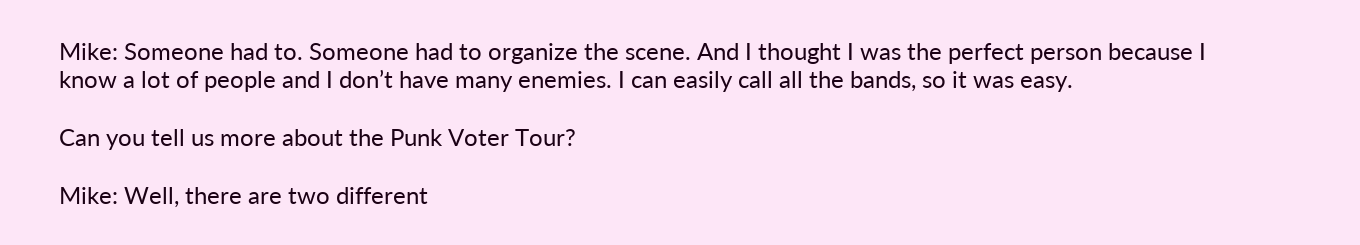Mike: Someone had to. Someone had to organize the scene. And I thought I was the perfect person because I know a lot of people and I don’t have many enemies. I can easily call all the bands, so it was easy.

Can you tell us more about the Punk Voter Tour?

Mike: Well, there are two different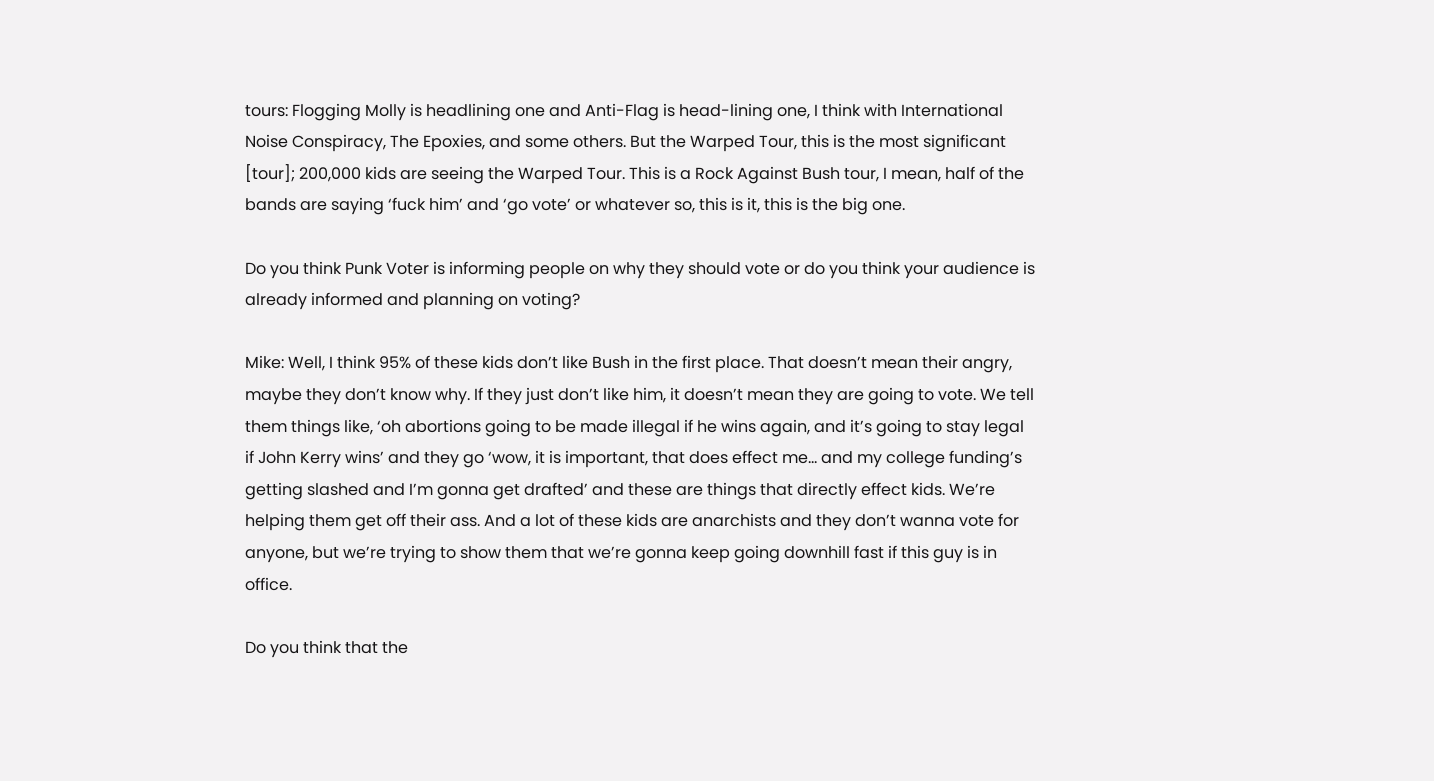tours: Flogging Molly is headlining one and Anti-Flag is head-lining one, I think with International Noise Conspiracy, The Epoxies, and some others. But the Warped Tour, this is the most significant [tour]; 200,000 kids are seeing the Warped Tour. This is a Rock Against Bush tour, I mean, half of the bands are saying ‘fuck him’ and ‘go vote’ or whatever so, this is it, this is the big one.

Do you think Punk Voter is informing people on why they should vote or do you think your audience is already informed and planning on voting?

Mike: Well, I think 95% of these kids don’t like Bush in the first place. That doesn’t mean their angry, maybe they don’t know why. If they just don’t like him, it doesn’t mean they are going to vote. We tell them things like, ‘oh abortions going to be made illegal if he wins again, and it’s going to stay legal if John Kerry wins’ and they go ‘wow, it is important, that does effect me… and my college funding’s getting slashed and I’m gonna get drafted’ and these are things that directly effect kids. We’re helping them get off their ass. And a lot of these kids are anarchists and they don’t wanna vote for anyone, but we’re trying to show them that we’re gonna keep going downhill fast if this guy is in office.

Do you think that the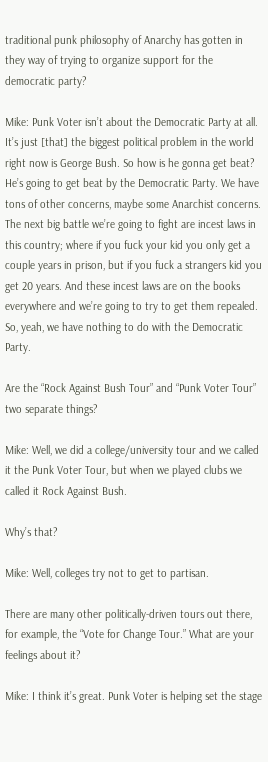traditional punk philosophy of Anarchy has gotten in they way of trying to organize support for the democratic party?

Mike: Punk Voter isn’t about the Democratic Party at all. It’s just [that] the biggest political problem in the world right now is George Bush. So how is he gonna get beat? He’s going to get beat by the Democratic Party. We have tons of other concerns, maybe some Anarchist concerns. The next big battle we’re going to fight are incest laws in this country; where if you fuck your kid you only get a couple years in prison, but if you fuck a strangers kid you get 20 years. And these incest laws are on the books everywhere and we’re going to try to get them repealed. So, yeah, we have nothing to do with the Democratic Party.

Are the “Rock Against Bush Tour” and “Punk Voter Tour” two separate things?

Mike: Well, we did a college/university tour and we called it the Punk Voter Tour, but when we played clubs we called it Rock Against Bush.

Why’s that?

Mike: Well, colleges try not to get to partisan.

There are many other politically-driven tours out there, for example, the “Vote for Change Tour.” What are your feelings about it?

Mike: I think it’s great. Punk Voter is helping set the stage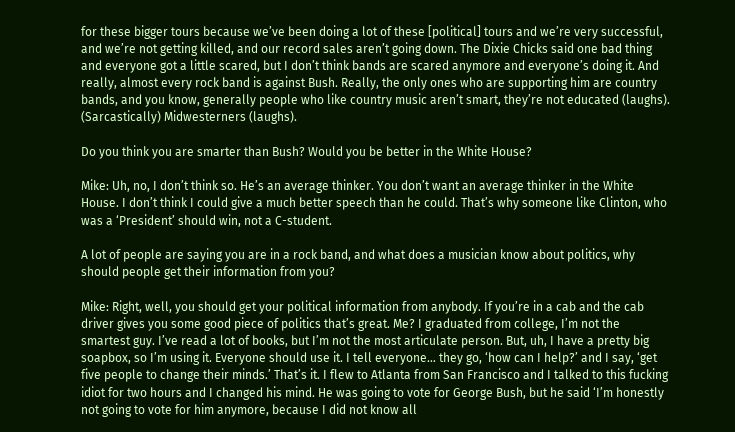for these bigger tours because we’ve been doing a lot of these [political] tours and we’re very successful, and we’re not getting killed, and our record sales aren’t going down. The Dixie Chicks said one bad thing and everyone got a little scared, but I don’t think bands are scared anymore and everyone’s doing it. And really, almost every rock band is against Bush. Really, the only ones who are supporting him are country bands, and you know, generally people who like country music aren’t smart, they’re not educated (laughs). (Sarcastically) Midwesterners (laughs).

Do you think you are smarter than Bush? Would you be better in the White House?

Mike: Uh, no, I don’t think so. He’s an average thinker. You don’t want an average thinker in the White House. I don’t think I could give a much better speech than he could. That’s why someone like Clinton, who was a ‘President’ should win, not a C-student.

A lot of people are saying you are in a rock band, and what does a musician know about politics, why should people get their information from you?

Mike: Right, well, you should get your political information from anybody. If you’re in a cab and the cab driver gives you some good piece of politics that’s great. Me? I graduated from college, I’m not the smartest guy. I’ve read a lot of books, but I’m not the most articulate person. But, uh, I have a pretty big soapbox, so I’m using it. Everyone should use it. I tell everyone… they go, ‘how can I help?’ and I say, ‘get five people to change their minds.’ That’s it. I flew to Atlanta from San Francisco and I talked to this fucking idiot for two hours and I changed his mind. He was going to vote for George Bush, but he said ‘I’m honestly not going to vote for him anymore, because I did not know all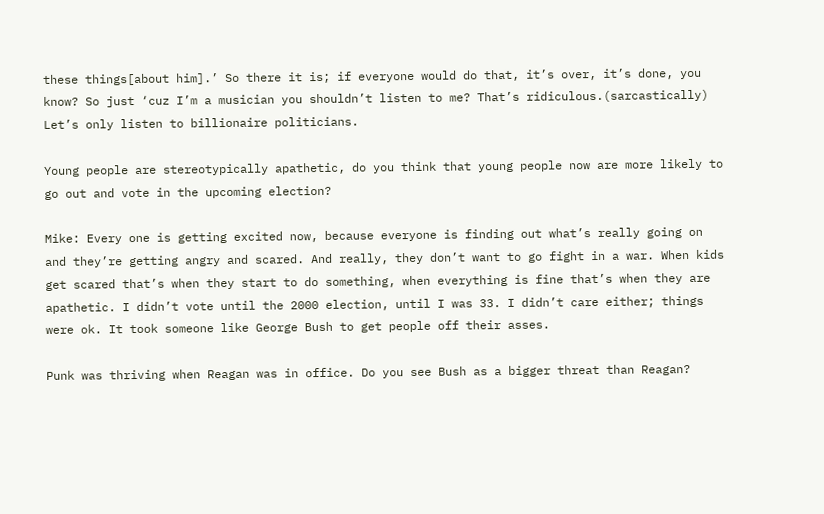these things[about him].’ So there it is; if everyone would do that, it’s over, it’s done, you know? So just ‘cuz I’m a musician you shouldn’t listen to me? That’s ridiculous.(sarcastically) Let’s only listen to billionaire politicians.

Young people are stereotypically apathetic, do you think that young people now are more likely to go out and vote in the upcoming election?

Mike: Every one is getting excited now, because everyone is finding out what’s really going on and they’re getting angry and scared. And really, they don’t want to go fight in a war. When kids get scared that’s when they start to do something, when everything is fine that’s when they are apathetic. I didn’t vote until the 2000 election, until I was 33. I didn’t care either; things were ok. It took someone like George Bush to get people off their asses.

Punk was thriving when Reagan was in office. Do you see Bush as a bigger threat than Reagan?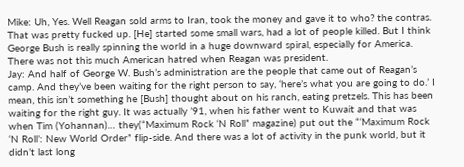Mike: Uh, Yes. Well Reagan sold arms to Iran, took the money and gave it to who? the contras. That was pretty fucked up. [He] started some small wars, had a lot of people killed. But I think George Bush is really spinning the world in a huge downward spiral, especially for America. There was not this much American hatred when Reagan was president.
Jay: And half of George W. Bush’s administration are the people that came out of Reagan’s camp. And they’ve been waiting for the right person to say, ‘here’s what you are going to do.’ I mean, this isn’t something he [Bush] thought about on his ranch, eating pretzels. This has been waiting for the right guy. It was actually ’91, when his father went to Kuwait and that was when Tim (Yohannan)… they(“Maximum Rock ‘N Roll” magazine) put out the “‘Maximum Rock ‘N Roll’: New World Order” flip-side. And there was a lot of activity in the punk world, but it didn’t last long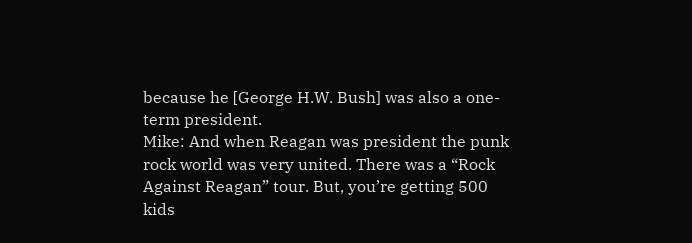because he [George H.W. Bush] was also a one-term president.
Mike: And when Reagan was president the punk rock world was very united. There was a “Rock Against Reagan” tour. But, you’re getting 500 kids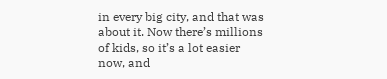in every big city, and that was about it. Now there’s millions of kids, so it’s a lot easier now, and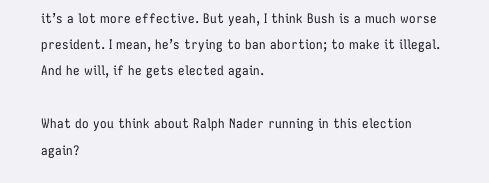it’s a lot more effective. But yeah, I think Bush is a much worse president. I mean, he’s trying to ban abortion; to make it illegal. And he will, if he gets elected again.

What do you think about Ralph Nader running in this election again?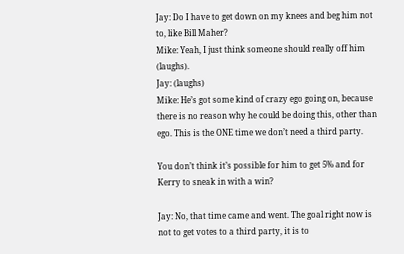Jay: Do I have to get down on my knees and beg him not to, like Bill Maher?
Mike: Yeah, I just think someone should really off him (laughs).
Jay: (laughs)
Mike: He’s got some kind of crazy ego going on, because there is no reason why he could be doing this, other than ego. This is the ONE time we don’t need a third party.

You don’t think it’s possible for him to get 5% and for Kerry to sneak in with a win?

Jay: No, that time came and went. The goal right now is not to get votes to a third party, it is to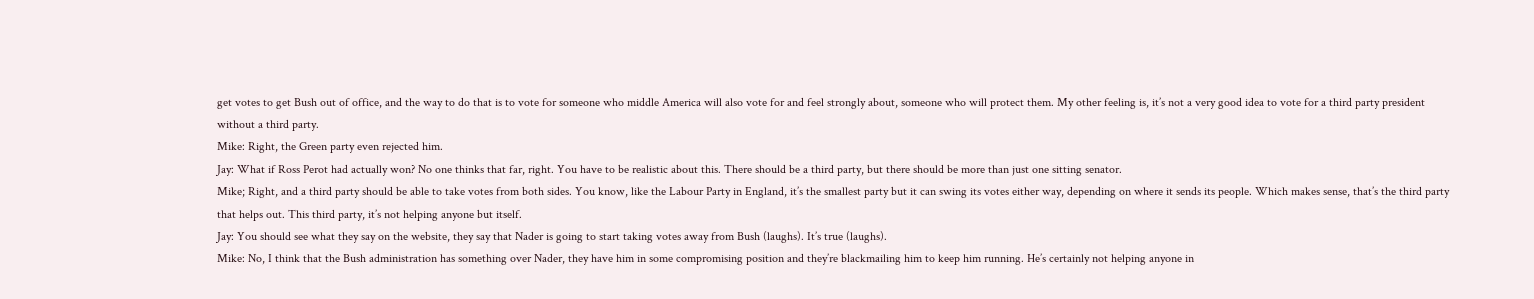get votes to get Bush out of office, and the way to do that is to vote for someone who middle America will also vote for and feel strongly about, someone who will protect them. My other feeling is, it’s not a very good idea to vote for a third party president without a third party.
Mike: Right, the Green party even rejected him.
Jay: What if Ross Perot had actually won? No one thinks that far, right. You have to be realistic about this. There should be a third party, but there should be more than just one sitting senator.
Mike; Right, and a third party should be able to take votes from both sides. You know, like the Labour Party in England, it’s the smallest party but it can swing its votes either way, depending on where it sends its people. Which makes sense, that’s the third party that helps out. This third party, it’s not helping anyone but itself.
Jay: You should see what they say on the website, they say that Nader is going to start taking votes away from Bush (laughs). It’s true (laughs).
Mike: No, I think that the Bush administration has something over Nader, they have him in some compromising position and they’re blackmailing him to keep him running. He’s certainly not helping anyone in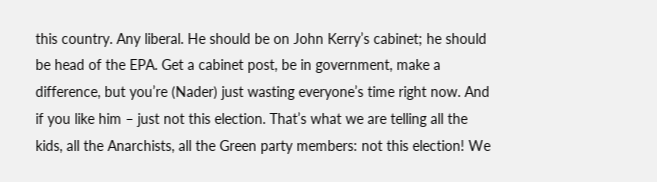this country. Any liberal. He should be on John Kerry’s cabinet; he should be head of the EPA. Get a cabinet post, be in government, make a difference, but you’re (Nader) just wasting everyone’s time right now. And if you like him – just not this election. That’s what we are telling all the kids, all the Anarchists, all the Green party members: not this election! We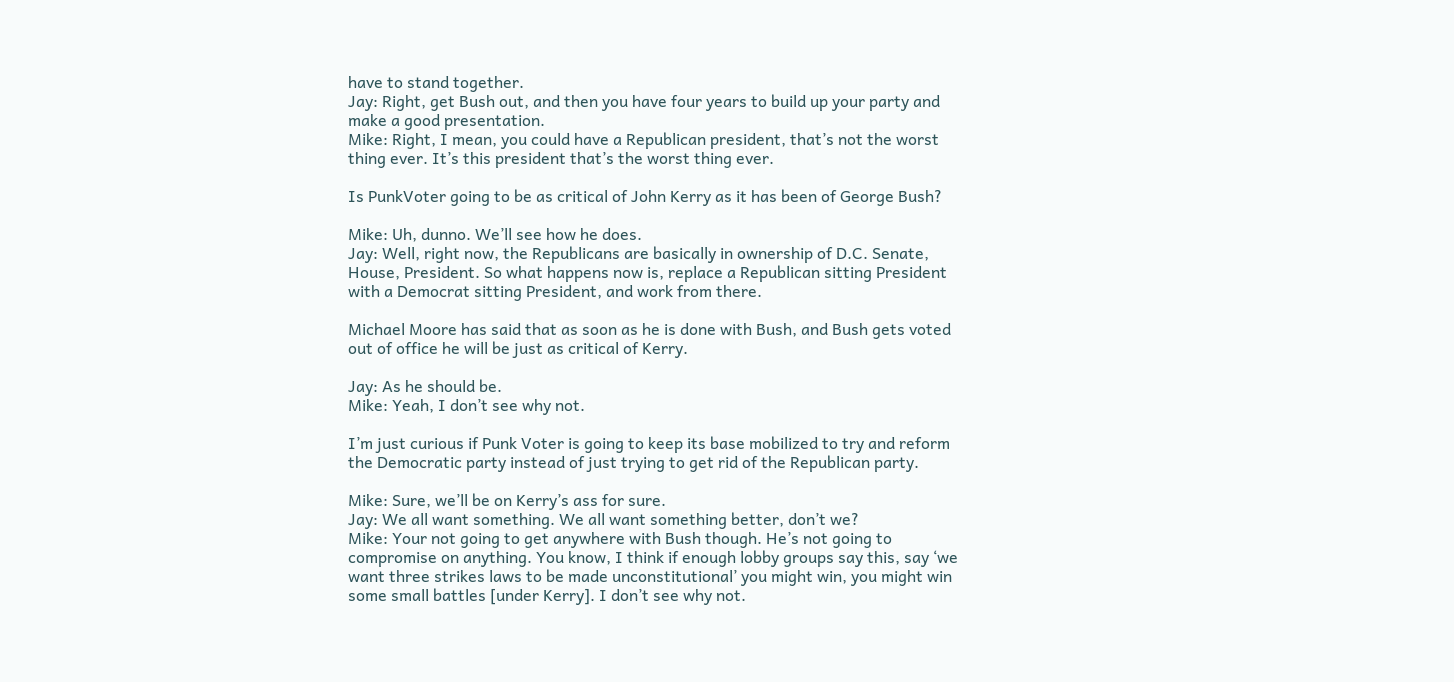have to stand together.
Jay: Right, get Bush out, and then you have four years to build up your party and make a good presentation.
Mike: Right, I mean, you could have a Republican president, that’s not the worst thing ever. It’s this president that’s the worst thing ever.

Is PunkVoter going to be as critical of John Kerry as it has been of George Bush?

Mike: Uh, dunno. We’ll see how he does.
Jay: Well, right now, the Republicans are basically in ownership of D.C. Senate, House, President. So what happens now is, replace a Republican sitting President with a Democrat sitting President, and work from there.

Michael Moore has said that as soon as he is done with Bush, and Bush gets voted out of office he will be just as critical of Kerry.

Jay: As he should be.
Mike: Yeah, I don’t see why not.

I’m just curious if Punk Voter is going to keep its base mobilized to try and reform the Democratic party instead of just trying to get rid of the Republican party.

Mike: Sure, we’ll be on Kerry’s ass for sure.
Jay: We all want something. We all want something better, don’t we?
Mike: Your not going to get anywhere with Bush though. He’s not going to compromise on anything. You know, I think if enough lobby groups say this, say ‘we want three strikes laws to be made unconstitutional’ you might win, you might win some small battles [under Kerry]. I don’t see why not.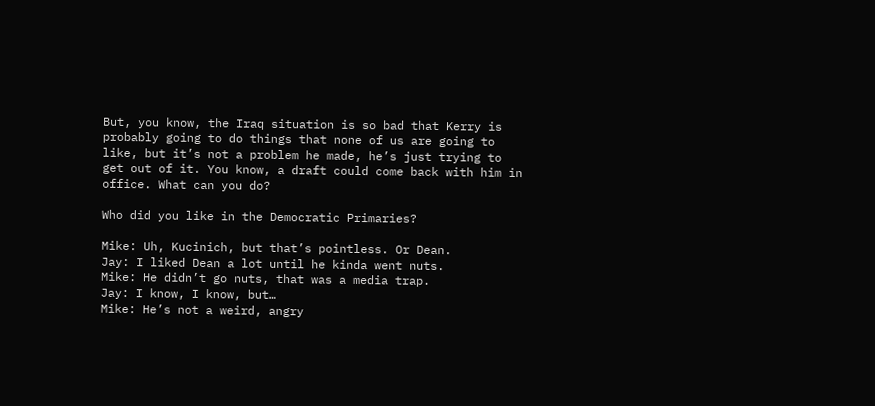But, you know, the Iraq situation is so bad that Kerry is probably going to do things that none of us are going to like, but it’s not a problem he made, he’s just trying to get out of it. You know, a draft could come back with him in office. What can you do?

Who did you like in the Democratic Primaries?

Mike: Uh, Kucinich, but that’s pointless. Or Dean.
Jay: I liked Dean a lot until he kinda went nuts.
Mike: He didn’t go nuts, that was a media trap.
Jay: I know, I know, but…
Mike: He’s not a weird, angry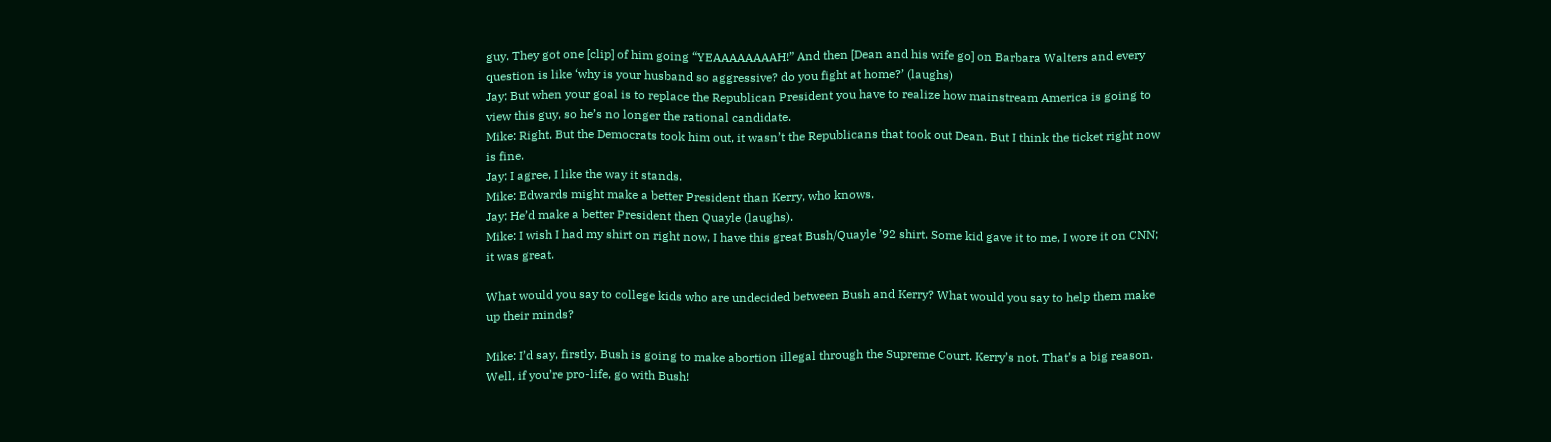guy. They got one [clip] of him going “YEAAAAAAAAH!” And then [Dean and his wife go] on Barbara Walters and every question is like ‘why is your husband so aggressive? do you fight at home?’ (laughs)
Jay: But when your goal is to replace the Republican President you have to realize how mainstream America is going to view this guy, so he’s no longer the rational candidate.
Mike: Right. But the Democrats took him out, it wasn’t the Republicans that took out Dean. But I think the ticket right now is fine.
Jay: I agree, I like the way it stands.
Mike: Edwards might make a better President than Kerry, who knows.
Jay: He’d make a better President then Quayle (laughs).
Mike: I wish I had my shirt on right now, I have this great Bush/Quayle ’92 shirt. Some kid gave it to me, I wore it on CNN; it was great.

What would you say to college kids who are undecided between Bush and Kerry? What would you say to help them make up their minds?

Mike: I’d say, firstly, Bush is going to make abortion illegal through the Supreme Court. Kerry’s not. That’s a big reason. Well, if you’re pro-life, go with Bush!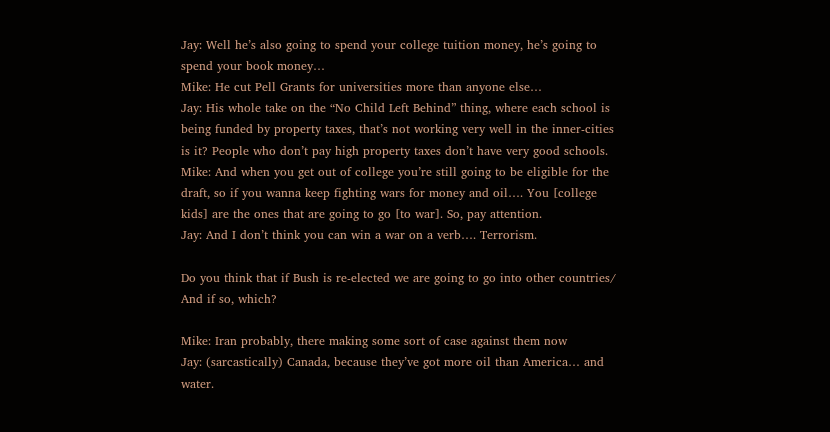Jay: Well he’s also going to spend your college tuition money, he’s going to spend your book money…
Mike: He cut Pell Grants for universities more than anyone else…
Jay: His whole take on the “No Child Left Behind” thing, where each school is being funded by property taxes, that’s not working very well in the inner-cities is it? People who don’t pay high property taxes don’t have very good schools.
Mike: And when you get out of college you’re still going to be eligible for the draft, so if you wanna keep fighting wars for money and oil…. You [college kids] are the ones that are going to go [to war]. So, pay attention.
Jay: And I don’t think you can win a war on a verb…. Terrorism.

Do you think that if Bush is re-elected we are going to go into other countries/ And if so, which?

Mike: Iran probably, there making some sort of case against them now
Jay: (sarcastically) Canada, because they’ve got more oil than America… and water.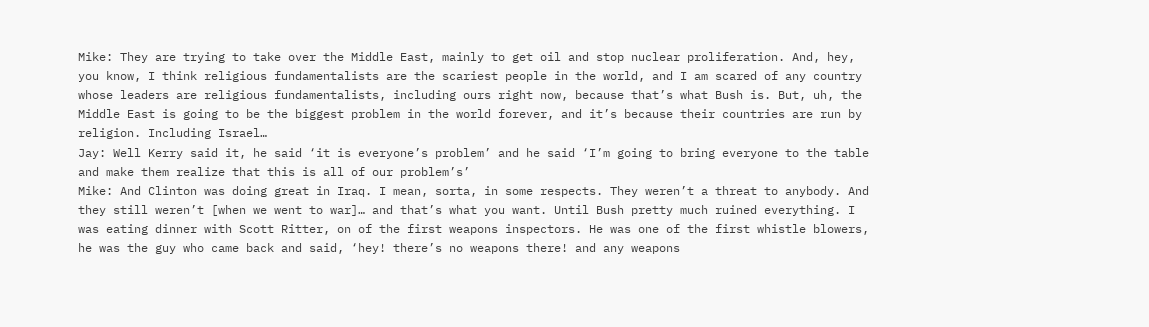Mike: They are trying to take over the Middle East, mainly to get oil and stop nuclear proliferation. And, hey, you know, I think religious fundamentalists are the scariest people in the world, and I am scared of any country whose leaders are religious fundamentalists, including ours right now, because that’s what Bush is. But, uh, the Middle East is going to be the biggest problem in the world forever, and it’s because their countries are run by religion. Including Israel…
Jay: Well Kerry said it, he said ‘it is everyone’s problem’ and he said ‘I’m going to bring everyone to the table and make them realize that this is all of our problem’s’
Mike: And Clinton was doing great in Iraq. I mean, sorta, in some respects. They weren’t a threat to anybody. And they still weren’t [when we went to war]… and that’s what you want. Until Bush pretty much ruined everything. I was eating dinner with Scott Ritter, on of the first weapons inspectors. He was one of the first whistle blowers, he was the guy who came back and said, ‘hey! there’s no weapons there! and any weapons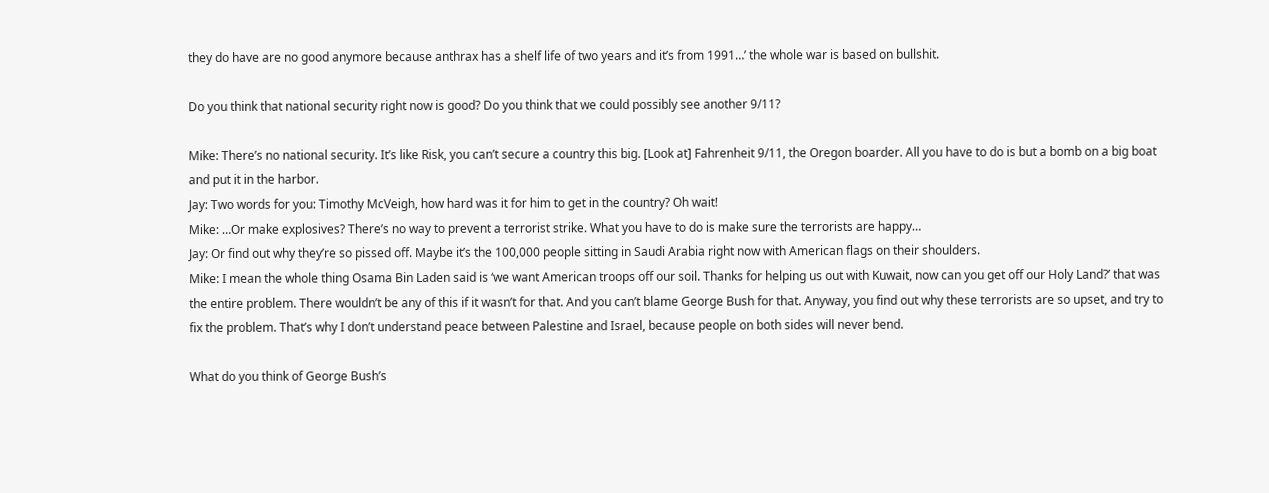they do have are no good anymore because anthrax has a shelf life of two years and it’s from 1991…’ the whole war is based on bullshit.

Do you think that national security right now is good? Do you think that we could possibly see another 9/11?

Mike: There’s no national security. It’s like Risk, you can’t secure a country this big. [Look at] Fahrenheit 9/11, the Oregon boarder. All you have to do is but a bomb on a big boat and put it in the harbor.
Jay: Two words for you: Timothy McVeigh, how hard was it for him to get in the country? Oh wait!
Mike: …Or make explosives? There’s no way to prevent a terrorist strike. What you have to do is make sure the terrorists are happy…
Jay: Or find out why they’re so pissed off. Maybe it’s the 100,000 people sitting in Saudi Arabia right now with American flags on their shoulders.
Mike: I mean the whole thing Osama Bin Laden said is ‘we want American troops off our soil. Thanks for helping us out with Kuwait, now can you get off our Holy Land?’ that was the entire problem. There wouldn’t be any of this if it wasn’t for that. And you can’t blame George Bush for that. Anyway, you find out why these terrorists are so upset, and try to fix the problem. That’s why I don’t understand peace between Palestine and Israel, because people on both sides will never bend.

What do you think of George Bush’s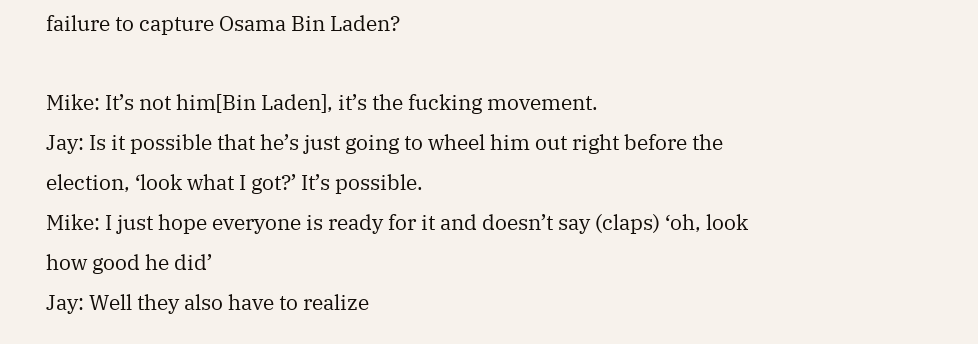failure to capture Osama Bin Laden?

Mike: It’s not him[Bin Laden], it’s the fucking movement.
Jay: Is it possible that he’s just going to wheel him out right before the election, ‘look what I got?’ It’s possible.
Mike: I just hope everyone is ready for it and doesn’t say (claps) ‘oh, look how good he did’
Jay: Well they also have to realize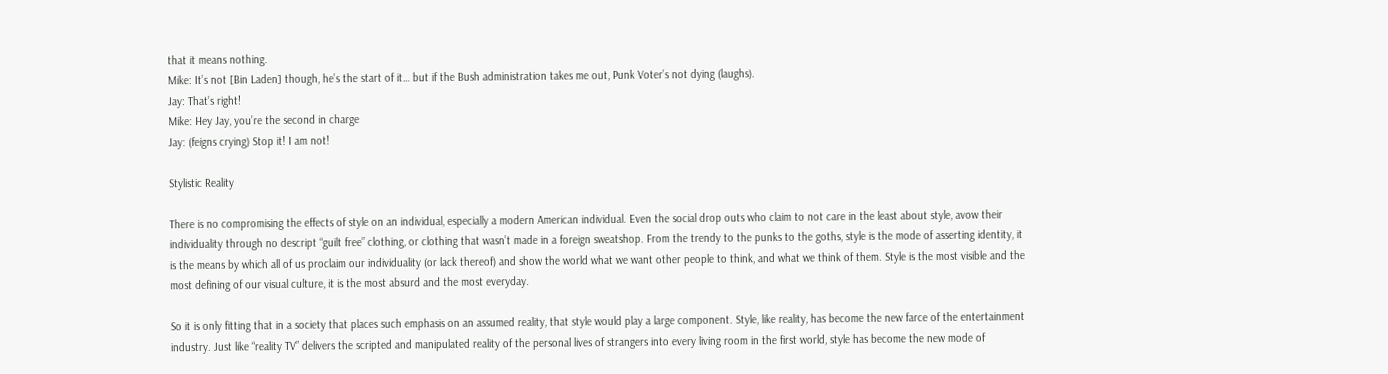that it means nothing.
Mike: It’s not [Bin Laden] though, he’s the start of it… but if the Bush administration takes me out, Punk Voter’s not dying (laughs).
Jay: That’s right!
Mike: Hey Jay, you’re the second in charge
Jay: (feigns crying) Stop it! I am not!

Stylistic Reality

There is no compromising the effects of style on an individual, especially a modern American individual. Even the social drop outs who claim to not care in the least about style, avow their individuality through no descript “guilt free” clothing, or clothing that wasn’t made in a foreign sweatshop. From the trendy to the punks to the goths, style is the mode of asserting identity, it is the means by which all of us proclaim our individuality (or lack thereof) and show the world what we want other people to think, and what we think of them. Style is the most visible and the most defining of our visual culture, it is the most absurd and the most everyday.

So it is only fitting that in a society that places such emphasis on an assumed reality, that style would play a large component. Style, like reality, has become the new farce of the entertainment industry. Just like “reality TV” delivers the scripted and manipulated reality of the personal lives of strangers into every living room in the first world, style has become the new mode of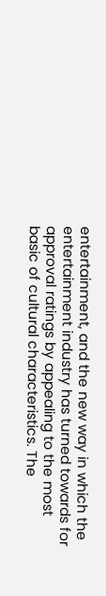entertainment, and the new way in which the entertainment industry has turned towards for approval ratings by appealing to the most basic of cultural characteristics. The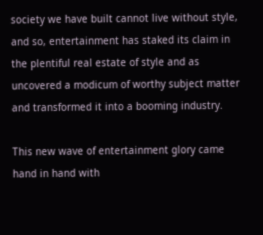society we have built cannot live without style, and so, entertainment has staked its claim in the plentiful real estate of style and as uncovered a modicum of worthy subject matter and transformed it into a booming industry.

This new wave of entertainment glory came hand in hand with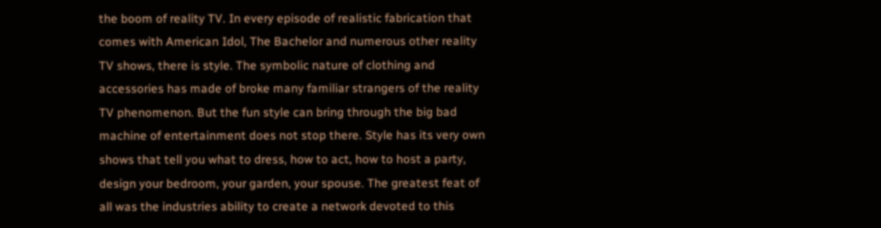the boom of reality TV. In every episode of realistic fabrication that comes with American Idol, The Bachelor and numerous other reality TV shows, there is style. The symbolic nature of clothing and accessories has made of broke many familiar strangers of the reality TV phenomenon. But the fun style can bring through the big bad machine of entertainment does not stop there. Style has its very own shows that tell you what to dress, how to act, how to host a party, design your bedroom, your garden, your spouse. The greatest feat of all was the industries ability to create a network devoted to this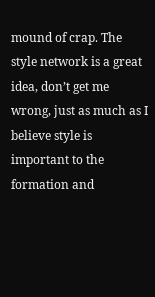mound of crap. The style network is a great idea, don’t get me wrong, just as much as I believe style is important to the formation and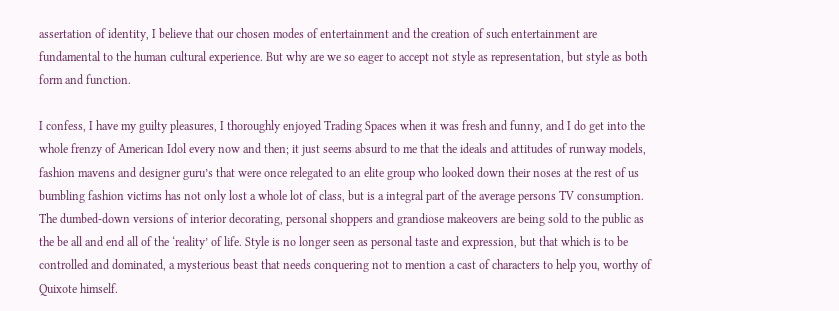assertation of identity, I believe that our chosen modes of entertainment and the creation of such entertainment are fundamental to the human cultural experience. But why are we so eager to accept not style as representation, but style as both form and function.

I confess, I have my guilty pleasures, I thoroughly enjoyed Trading Spaces when it was fresh and funny, and I do get into the whole frenzy of American Idol every now and then; it just seems absurd to me that the ideals and attitudes of runway models, fashion mavens and designer guru’s that were once relegated to an elite group who looked down their noses at the rest of us bumbling fashion victims has not only lost a whole lot of class, but is a integral part of the average persons TV consumption. The dumbed-down versions of interior decorating, personal shoppers and grandiose makeovers are being sold to the public as the be all and end all of the ‘reality’ of life. Style is no longer seen as personal taste and expression, but that which is to be controlled and dominated, a mysterious beast that needs conquering not to mention a cast of characters to help you, worthy of Quixote himself.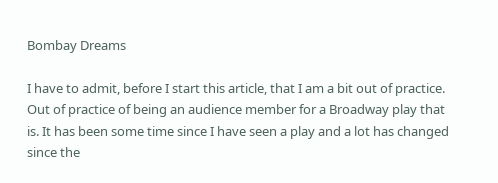Bombay Dreams

I have to admit, before I start this article, that I am a bit out of practice. Out of practice of being an audience member for a Broadway play that is. It has been some time since I have seen a play and a lot has changed since the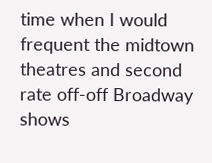time when I would frequent the midtown theatres and second rate off-off Broadway shows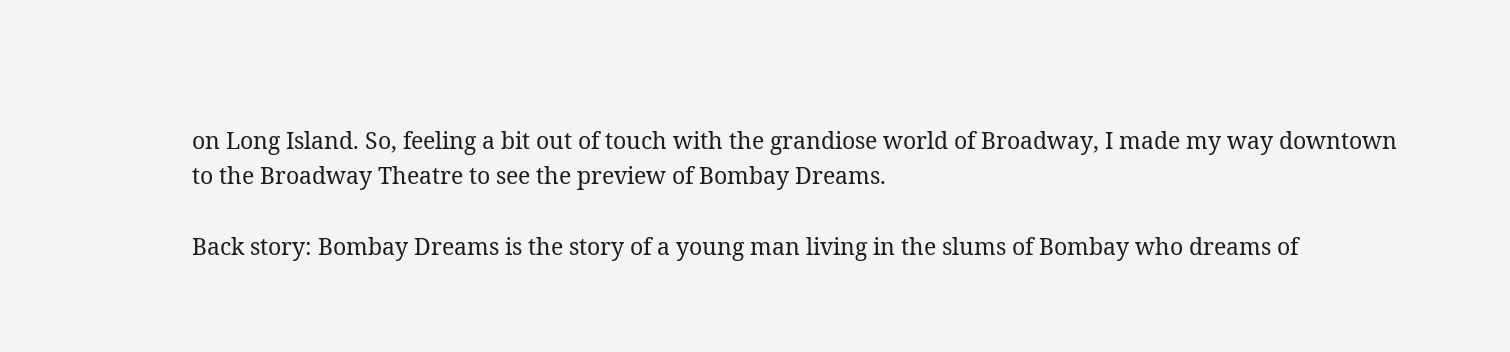on Long Island. So, feeling a bit out of touch with the grandiose world of Broadway, I made my way downtown to the Broadway Theatre to see the preview of Bombay Dreams.

Back story: Bombay Dreams is the story of a young man living in the slums of Bombay who dreams of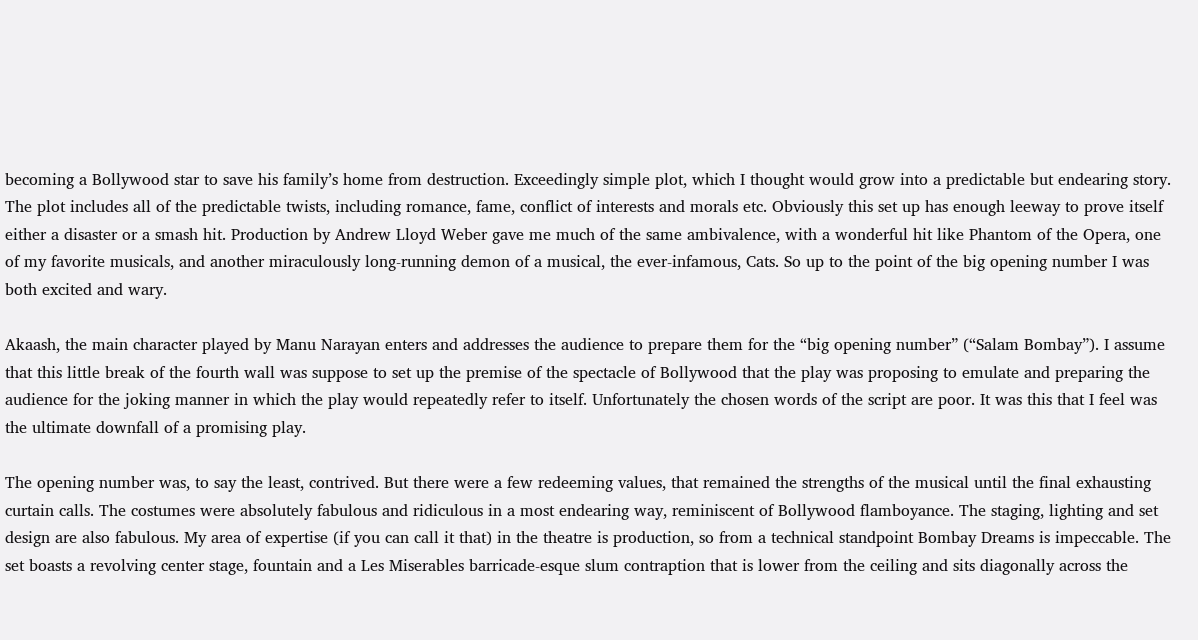becoming a Bollywood star to save his family’s home from destruction. Exceedingly simple plot, which I thought would grow into a predictable but endearing story. The plot includes all of the predictable twists, including romance, fame, conflict of interests and morals etc. Obviously this set up has enough leeway to prove itself either a disaster or a smash hit. Production by Andrew Lloyd Weber gave me much of the same ambivalence, with a wonderful hit like Phantom of the Opera, one of my favorite musicals, and another miraculously long-running demon of a musical, the ever-infamous, Cats. So up to the point of the big opening number I was both excited and wary.

Akaash, the main character played by Manu Narayan enters and addresses the audience to prepare them for the “big opening number” (“Salam Bombay”). I assume that this little break of the fourth wall was suppose to set up the premise of the spectacle of Bollywood that the play was proposing to emulate and preparing the audience for the joking manner in which the play would repeatedly refer to itself. Unfortunately the chosen words of the script are poor. It was this that I feel was the ultimate downfall of a promising play.

The opening number was, to say the least, contrived. But there were a few redeeming values, that remained the strengths of the musical until the final exhausting curtain calls. The costumes were absolutely fabulous and ridiculous in a most endearing way, reminiscent of Bollywood flamboyance. The staging, lighting and set design are also fabulous. My area of expertise (if you can call it that) in the theatre is production, so from a technical standpoint Bombay Dreams is impeccable. The set boasts a revolving center stage, fountain and a Les Miserables barricade-esque slum contraption that is lower from the ceiling and sits diagonally across the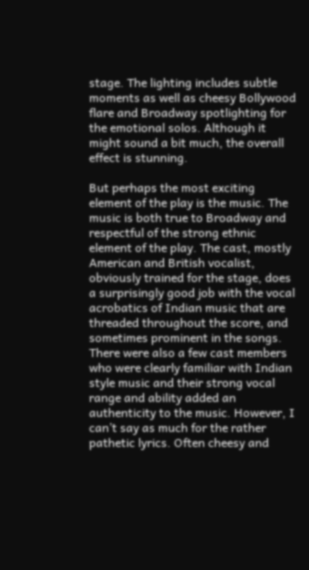stage. The lighting includes subtle moments as well as cheesy Bollywood flare and Broadway spotlighting for the emotional solos. Although it might sound a bit much, the overall effect is stunning.

But perhaps the most exciting element of the play is the music. The music is both true to Broadway and respectful of the strong ethnic element of the play. The cast, mostly American and British vocalist, obviously trained for the stage, does a surprisingly good job with the vocal acrobatics of Indian music that are threaded throughout the score, and sometimes prominent in the songs. There were also a few cast members who were clearly familiar with Indian style music and their strong vocal range and ability added an authenticity to the music. However, I can’t say as much for the rather pathetic lyrics. Often cheesy and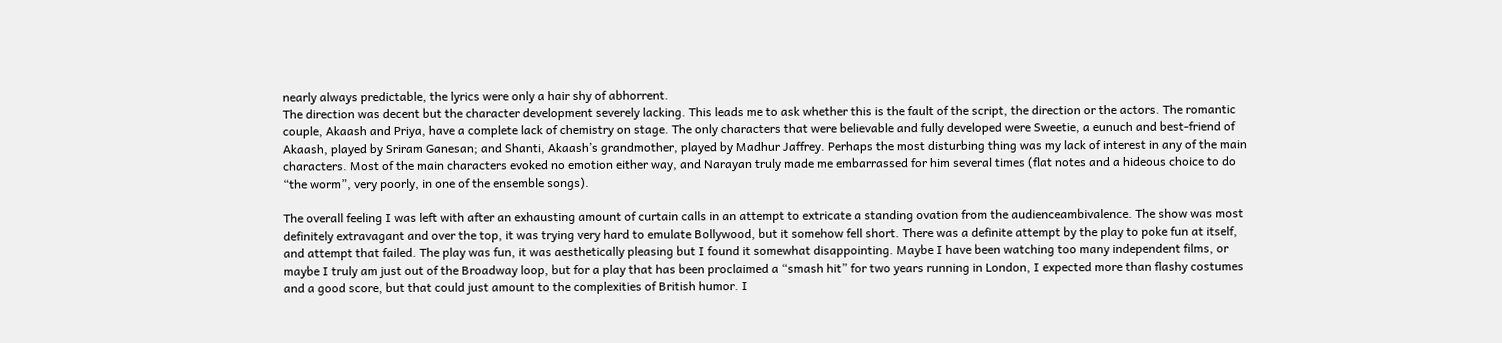nearly always predictable, the lyrics were only a hair shy of abhorrent.
The direction was decent but the character development severely lacking. This leads me to ask whether this is the fault of the script, the direction or the actors. The romantic couple, Akaash and Priya, have a complete lack of chemistry on stage. The only characters that were believable and fully developed were Sweetie, a eunuch and best-friend of Akaash, played by Sriram Ganesan; and Shanti, Akaash’s grandmother, played by Madhur Jaffrey. Perhaps the most disturbing thing was my lack of interest in any of the main characters. Most of the main characters evoked no emotion either way, and Narayan truly made me embarrassed for him several times (flat notes and a hideous choice to do “the worm”, very poorly, in one of the ensemble songs).

The overall feeling I was left with after an exhausting amount of curtain calls in an attempt to extricate a standing ovation from the audienceambivalence. The show was most definitely extravagant and over the top, it was trying very hard to emulate Bollywood, but it somehow fell short. There was a definite attempt by the play to poke fun at itself, and attempt that failed. The play was fun, it was aesthetically pleasing but I found it somewhat disappointing. Maybe I have been watching too many independent films, or maybe I truly am just out of the Broadway loop, but for a play that has been proclaimed a “smash hit” for two years running in London, I expected more than flashy costumes and a good score, but that could just amount to the complexities of British humor. I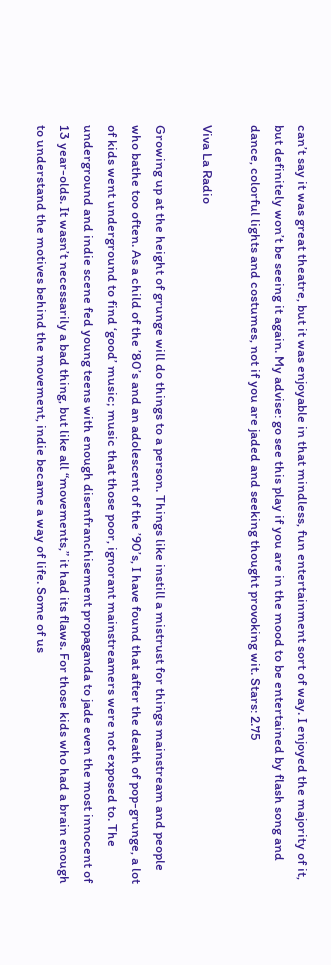can’t say it was great theatre, but it was enjoyable in that mindless, fun entertainment sort of way. I enjoyed the majority of it, but definitely won’t be seeing it again. My advise: go see this play if you are in the mood to be entertained by flash song and dance, colorful lights and costumes, not if you are jaded and seeking thought provoking wit. Stars: 2.75

Viva La Radio

Growing up at the height of grunge will do things to a person. Things like instill a mistrust for things mainstream and people who bathe too often. As a child of the ’80’s and an adolescent of the ’90’s, I have found that after the death of pop-grunge, a lot of kids went underground to find ‘good’ music; music that those poor, ignorant mainstreamers were not exposed to. The underground and indie scene fed young teens with enough disenfranchisement propaganda to jade even the most innocent of 13 year-olds. It wasn’t necessarily a bad thing, but like all “movements,” it had its flaws. For those kids who had a brain enough to understand the motives behind the movement, indie became a way of life. Some of us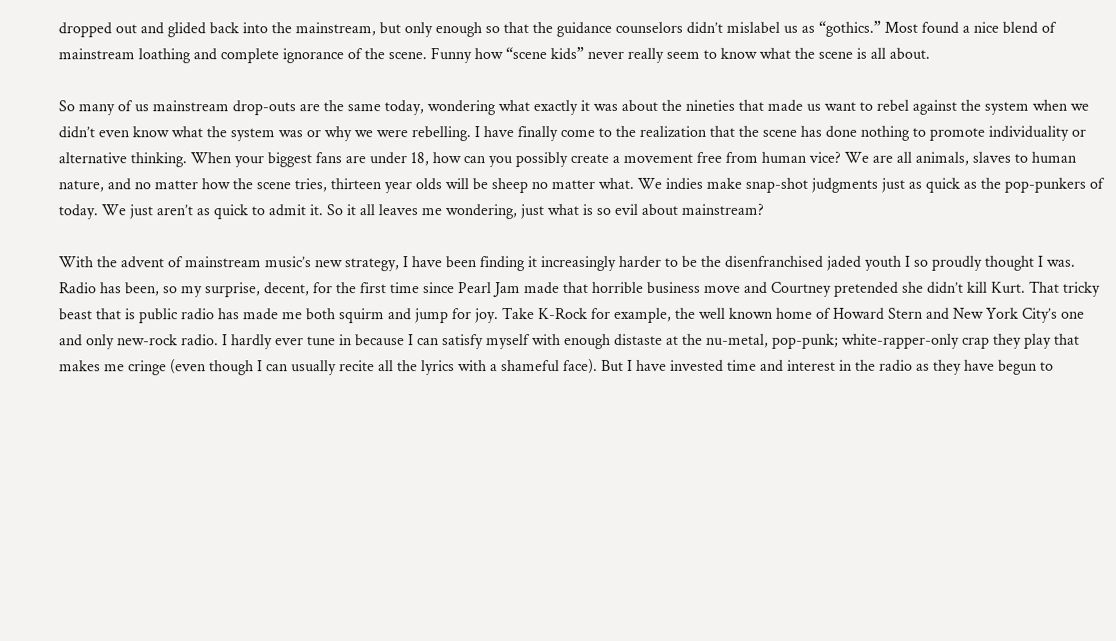dropped out and glided back into the mainstream, but only enough so that the guidance counselors didn’t mislabel us as “gothics.” Most found a nice blend of mainstream loathing and complete ignorance of the scene. Funny how “scene kids” never really seem to know what the scene is all about.

So many of us mainstream drop-outs are the same today, wondering what exactly it was about the nineties that made us want to rebel against the system when we didn’t even know what the system was or why we were rebelling. I have finally come to the realization that the scene has done nothing to promote individuality or alternative thinking. When your biggest fans are under 18, how can you possibly create a movement free from human vice? We are all animals, slaves to human nature, and no matter how the scene tries, thirteen year olds will be sheep no matter what. We indies make snap-shot judgments just as quick as the pop-punkers of today. We just aren’t as quick to admit it. So it all leaves me wondering, just what is so evil about mainstream?

With the advent of mainstream music’s new strategy, I have been finding it increasingly harder to be the disenfranchised jaded youth I so proudly thought I was. Radio has been, so my surprise, decent, for the first time since Pearl Jam made that horrible business move and Courtney pretended she didn’t kill Kurt. That tricky beast that is public radio has made me both squirm and jump for joy. Take K-Rock for example, the well known home of Howard Stern and New York City’s one and only new-rock radio. I hardly ever tune in because I can satisfy myself with enough distaste at the nu-metal, pop-punk; white-rapper-only crap they play that makes me cringe (even though I can usually recite all the lyrics with a shameful face). But I have invested time and interest in the radio as they have begun to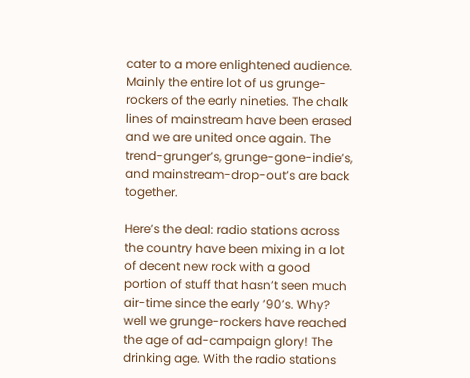cater to a more enlightened audience. Mainly the entire lot of us grunge-rockers of the early nineties. The chalk lines of mainstream have been erased and we are united once again. The trend-grunger’s, grunge-gone-indie’s, and mainstream-drop-out’s are back together.

Here’s the deal: radio stations across the country have been mixing in a lot of decent new rock with a good portion of stuff that hasn’t seen much air-time since the early ’90’s. Why? well we grunge-rockers have reached the age of ad-campaign glory! The drinking age. With the radio stations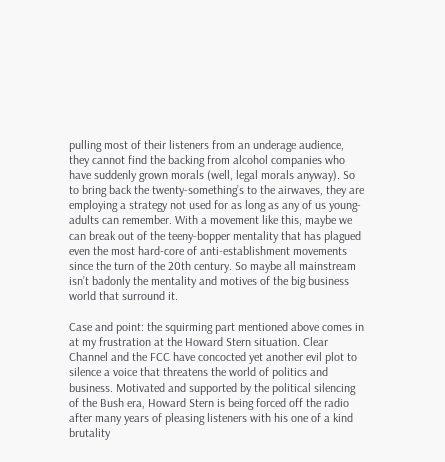pulling most of their listeners from an underage audience, they cannot find the backing from alcohol companies who have suddenly grown morals (well, legal morals anyway). So to bring back the twenty-something’s to the airwaves, they are employing a strategy not used for as long as any of us young-adults can remember. With a movement like this, maybe we can break out of the teeny-bopper mentality that has plagued even the most hard-core of anti-establishment movements since the turn of the 20th century. So maybe all mainstream isn’t badonly the mentality and motives of the big business world that surround it.

Case and point: the squirming part mentioned above comes in at my frustration at the Howard Stern situation. Clear Channel and the FCC have concocted yet another evil plot to silence a voice that threatens the world of politics and business. Motivated and supported by the political silencing of the Bush era, Howard Stern is being forced off the radio after many years of pleasing listeners with his one of a kind brutality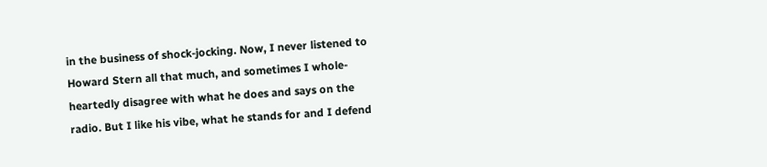in the business of shock-jocking. Now, I never listened to Howard Stern all that much, and sometimes I whole-heartedly disagree with what he does and says on the radio. But I like his vibe, what he stands for and I defend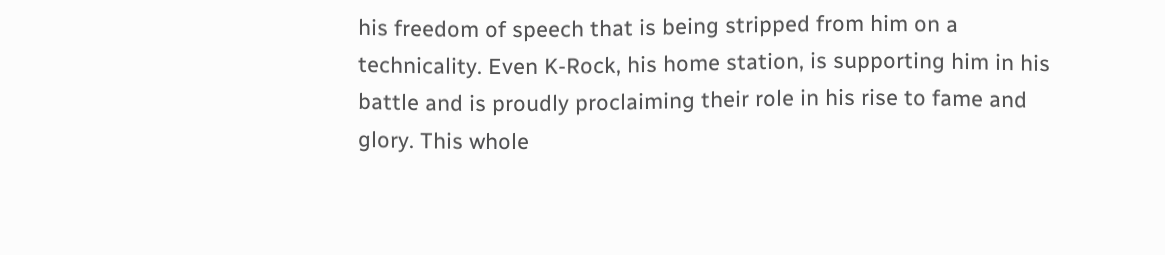his freedom of speech that is being stripped from him on a technicality. Even K-Rock, his home station, is supporting him in his battle and is proudly proclaiming their role in his rise to fame and glory. This whole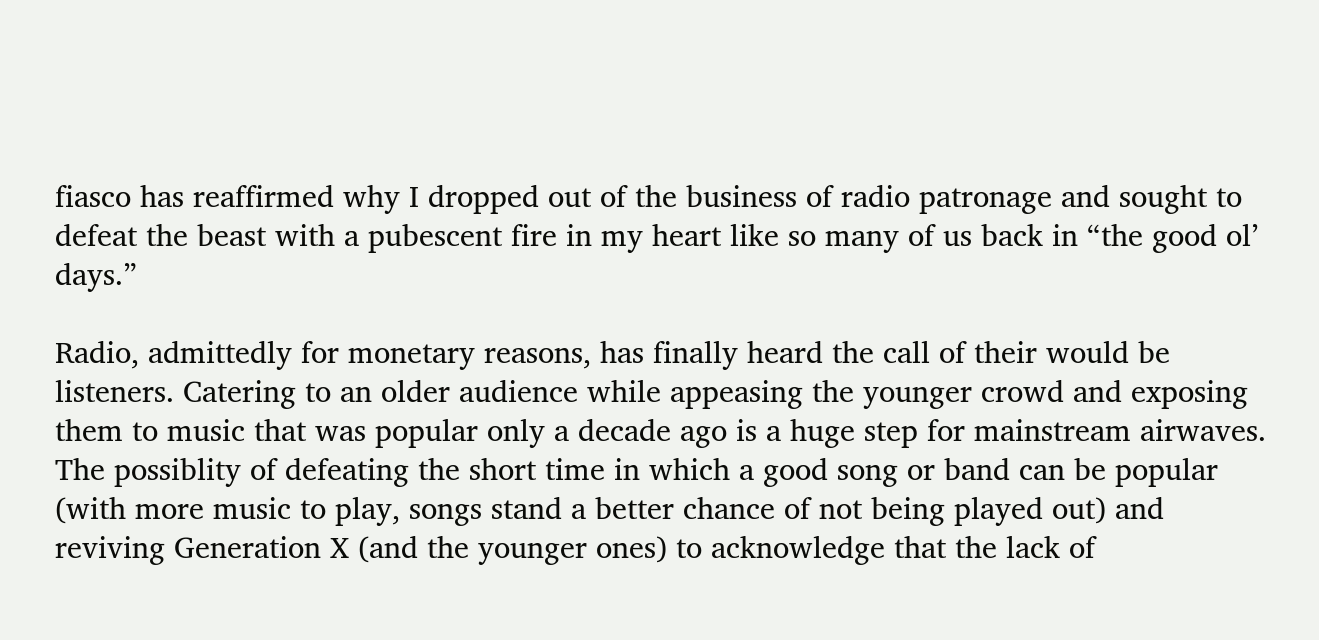fiasco has reaffirmed why I dropped out of the business of radio patronage and sought to defeat the beast with a pubescent fire in my heart like so many of us back in “the good ol’ days.”

Radio, admittedly for monetary reasons, has finally heard the call of their would be listeners. Catering to an older audience while appeasing the younger crowd and exposing them to music that was popular only a decade ago is a huge step for mainstream airwaves. The possiblity of defeating the short time in which a good song or band can be popular (with more music to play, songs stand a better chance of not being played out) and reviving Generation X (and the younger ones) to acknowledge that the lack of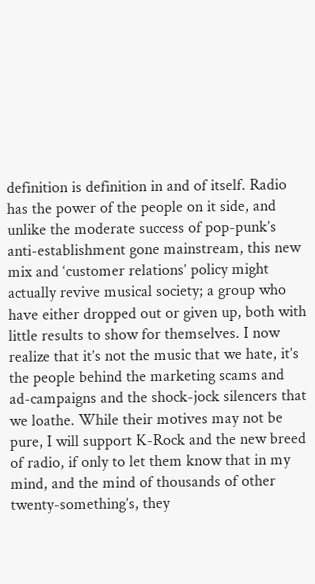definition is definition in and of itself. Radio has the power of the people on it side, and unlike the moderate success of pop-punk’s anti-establishment gone mainstream, this new mix and ‘customer relations’ policy might actually revive musical society; a group who have either dropped out or given up, both with little results to show for themselves. I now realize that it’s not the music that we hate, it’s the people behind the marketing scams and ad-campaigns and the shock-jock silencers that we loathe. While their motives may not be pure, I will support K-Rock and the new breed of radio, if only to let them know that in my mind, and the mind of thousands of other twenty-something’s, they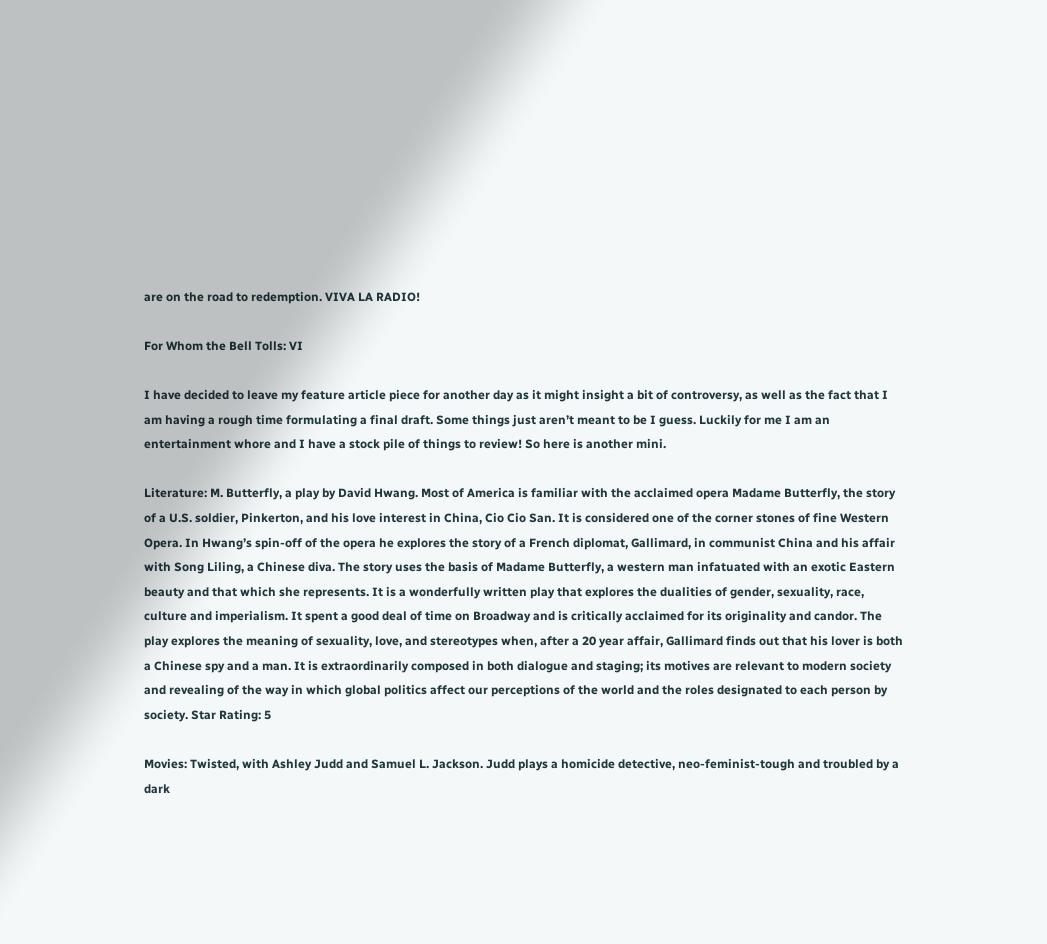are on the road to redemption. VIVA LA RADIO!

For Whom the Bell Tolls: VI

I have decided to leave my feature article piece for another day as it might insight a bit of controversy, as well as the fact that I am having a rough time formulating a final draft. Some things just aren’t meant to be I guess. Luckily for me I am an entertainment whore and I have a stock pile of things to review! So here is another mini.

Literature: M. Butterfly, a play by David Hwang. Most of America is familiar with the acclaimed opera Madame Butterfly, the story of a U.S. soldier, Pinkerton, and his love interest in China, Cio Cio San. It is considered one of the corner stones of fine Western Opera. In Hwang’s spin-off of the opera he explores the story of a French diplomat, Gallimard, in communist China and his affair with Song Liling, a Chinese diva. The story uses the basis of Madame Butterfly, a western man infatuated with an exotic Eastern beauty and that which she represents. It is a wonderfully written play that explores the dualities of gender, sexuality, race, culture and imperialism. It spent a good deal of time on Broadway and is critically acclaimed for its originality and candor. The play explores the meaning of sexuality, love, and stereotypes when, after a 20 year affair, Gallimard finds out that his lover is both a Chinese spy and a man. It is extraordinarily composed in both dialogue and staging; its motives are relevant to modern society and revealing of the way in which global politics affect our perceptions of the world and the roles designated to each person by society. Star Rating: 5

Movies: Twisted, with Ashley Judd and Samuel L. Jackson. Judd plays a homicide detective, neo-feminist-tough and troubled by a dark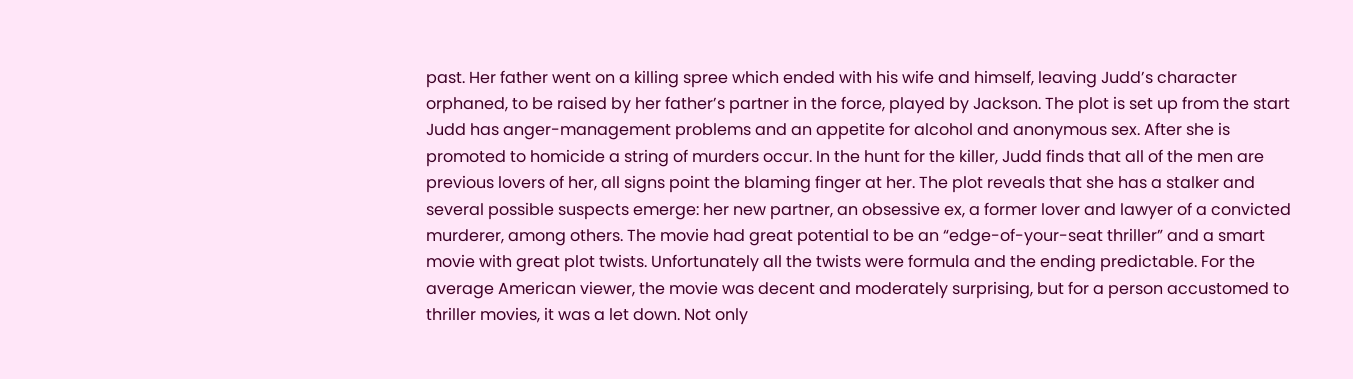past. Her father went on a killing spree which ended with his wife and himself, leaving Judd’s character orphaned, to be raised by her father’s partner in the force, played by Jackson. The plot is set up from the start Judd has anger-management problems and an appetite for alcohol and anonymous sex. After she is promoted to homicide a string of murders occur. In the hunt for the killer, Judd finds that all of the men are previous lovers of her, all signs point the blaming finger at her. The plot reveals that she has a stalker and several possible suspects emerge: her new partner, an obsessive ex, a former lover and lawyer of a convicted murderer, among others. The movie had great potential to be an “edge-of-your-seat thriller” and a smart movie with great plot twists. Unfortunately all the twists were formula and the ending predictable. For the average American viewer, the movie was decent and moderately surprising, but for a person accustomed to thriller movies, it was a let down. Not only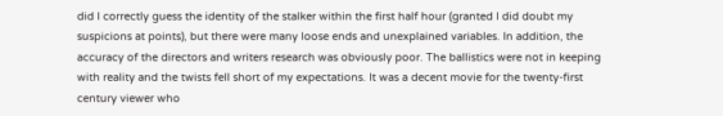did I correctly guess the identity of the stalker within the first half hour (granted I did doubt my suspicions at points), but there were many loose ends and unexplained variables. In addition, the accuracy of the directors and writers research was obviously poor. The ballistics were not in keeping with reality and the twists fell short of my expectations. It was a decent movie for the twenty-first century viewer who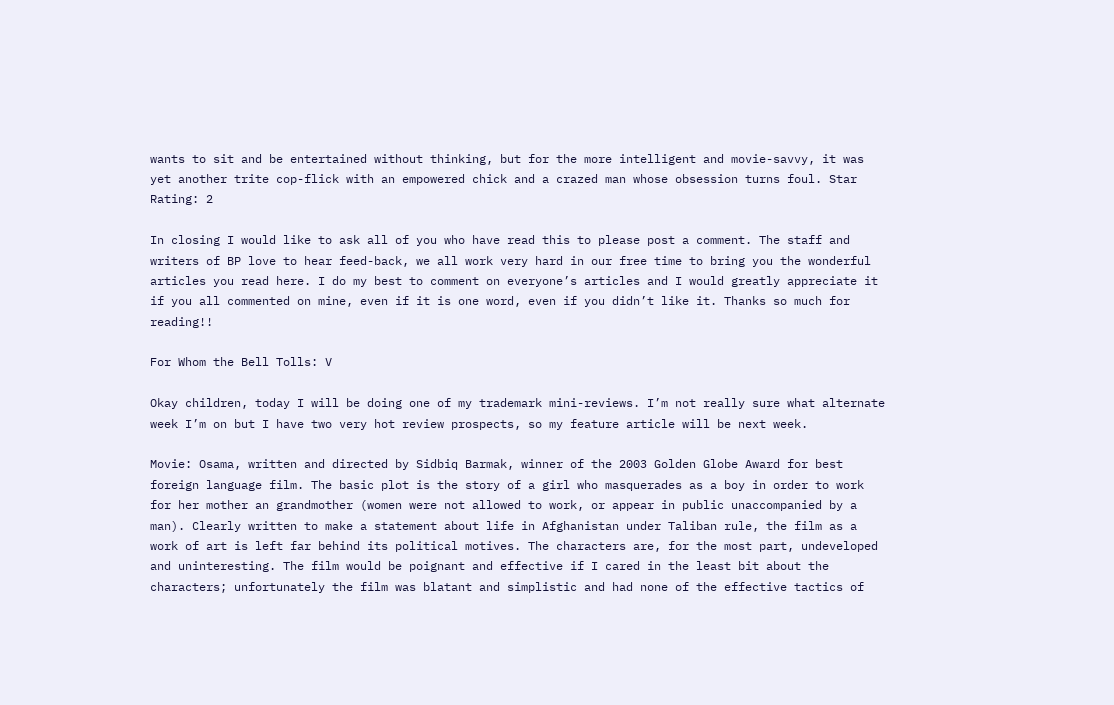wants to sit and be entertained without thinking, but for the more intelligent and movie-savvy, it was yet another trite cop-flick with an empowered chick and a crazed man whose obsession turns foul. Star Rating: 2

In closing I would like to ask all of you who have read this to please post a comment. The staff and writers of BP love to hear feed-back, we all work very hard in our free time to bring you the wonderful articles you read here. I do my best to comment on everyone’s articles and I would greatly appreciate it if you all commented on mine, even if it is one word, even if you didn’t like it. Thanks so much for reading!!

For Whom the Bell Tolls: V

Okay children, today I will be doing one of my trademark mini-reviews. I’m not really sure what alternate week I’m on but I have two very hot review prospects, so my feature article will be next week.

Movie: Osama, written and directed by Sidbiq Barmak, winner of the 2003 Golden Globe Award for best foreign language film. The basic plot is the story of a girl who masquerades as a boy in order to work for her mother an grandmother (women were not allowed to work, or appear in public unaccompanied by a man). Clearly written to make a statement about life in Afghanistan under Taliban rule, the film as a work of art is left far behind its political motives. The characters are, for the most part, undeveloped and uninteresting. The film would be poignant and effective if I cared in the least bit about the characters; unfortunately the film was blatant and simplistic and had none of the effective tactics of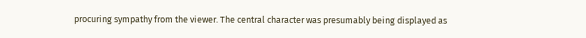procuring sympathy from the viewer. The central character was presumably being displayed as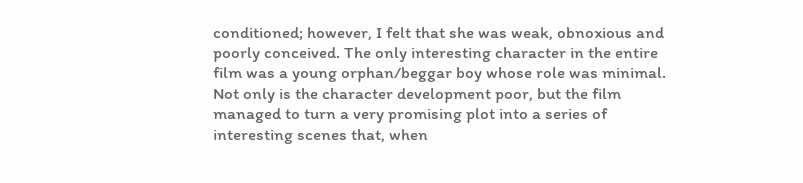conditioned; however, I felt that she was weak, obnoxious and poorly conceived. The only interesting character in the entire film was a young orphan/beggar boy whose role was minimal. Not only is the character development poor, but the film managed to turn a very promising plot into a series of interesting scenes that, when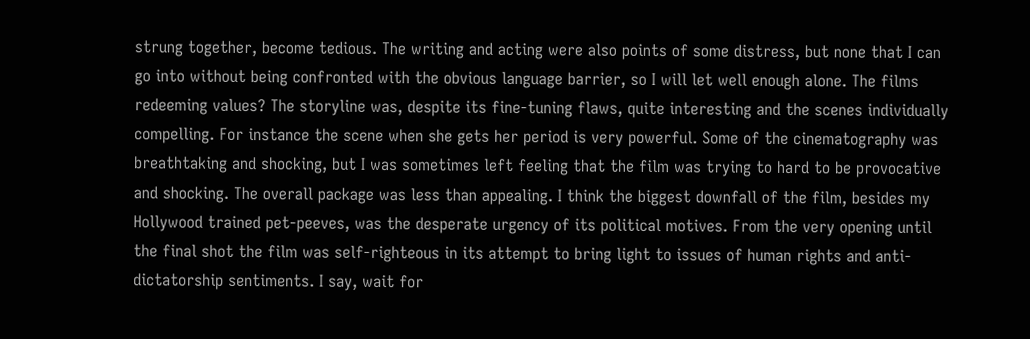strung together, become tedious. The writing and acting were also points of some distress, but none that I can go into without being confronted with the obvious language barrier, so I will let well enough alone. The films redeeming values? The storyline was, despite its fine-tuning flaws, quite interesting and the scenes individually compelling. For instance the scene when she gets her period is very powerful. Some of the cinematography was breathtaking and shocking, but I was sometimes left feeling that the film was trying to hard to be provocative and shocking. The overall package was less than appealing. I think the biggest downfall of the film, besides my Hollywood trained pet-peeves, was the desperate urgency of its political motives. From the very opening until the final shot the film was self-righteous in its attempt to bring light to issues of human rights and anti-dictatorship sentiments. I say, wait for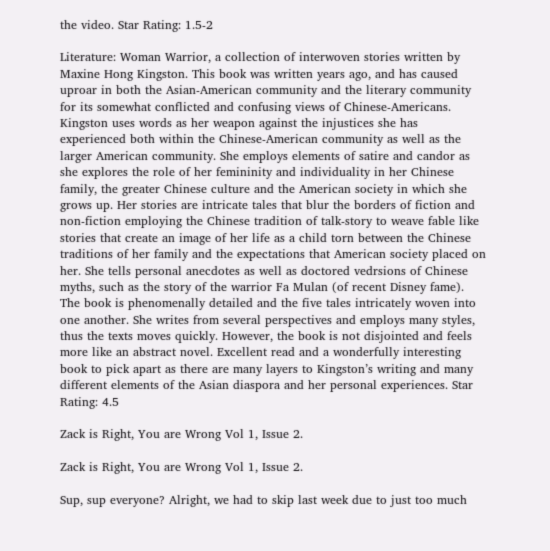the video. Star Rating: 1.5-2

Literature: Woman Warrior, a collection of interwoven stories written by Maxine Hong Kingston. This book was written years ago, and has caused uproar in both the Asian-American community and the literary community for its somewhat conflicted and confusing views of Chinese-Americans. Kingston uses words as her weapon against the injustices she has experienced both within the Chinese-American community as well as the larger American community. She employs elements of satire and candor as she explores the role of her femininity and individuality in her Chinese family, the greater Chinese culture and the American society in which she grows up. Her stories are intricate tales that blur the borders of fiction and non-fiction employing the Chinese tradition of talk-story to weave fable like stories that create an image of her life as a child torn between the Chinese traditions of her family and the expectations that American society placed on her. She tells personal anecdotes as well as doctored vedrsions of Chinese myths, such as the story of the warrior Fa Mulan (of recent Disney fame). The book is phenomenally detailed and the five tales intricately woven into one another. She writes from several perspectives and employs many styles, thus the texts moves quickly. However, the book is not disjointed and feels more like an abstract novel. Excellent read and a wonderfully interesting book to pick apart as there are many layers to Kingston’s writing and many different elements of the Asian diaspora and her personal experiences. Star Rating: 4.5

Zack is Right, You are Wrong Vol 1, Issue 2.

Zack is Right, You are Wrong Vol 1, Issue 2.

Sup, sup everyone? Alright, we had to skip last week due to just too much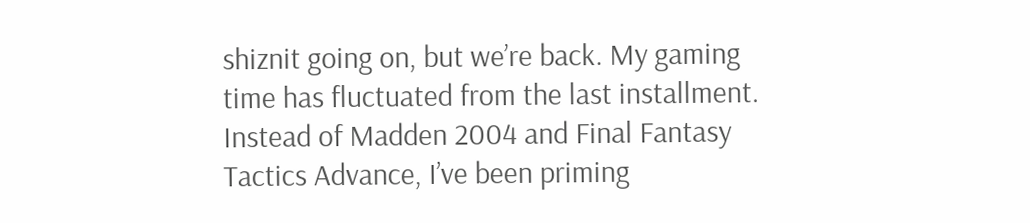shiznit going on, but we’re back. My gaming time has fluctuated from the last installment. Instead of Madden 2004 and Final Fantasy Tactics Advance, I’ve been priming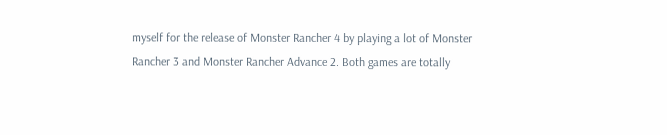myself for the release of Monster Rancher 4 by playing a lot of Monster Rancher 3 and Monster Rancher Advance 2. Both games are totally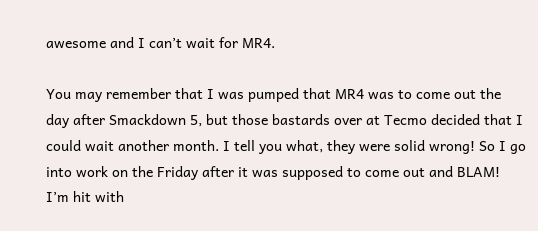awesome and I can’t wait for MR4.

You may remember that I was pumped that MR4 was to come out the day after Smackdown 5, but those bastards over at Tecmo decided that I could wait another month. I tell you what, they were solid wrong! So I go into work on the Friday after it was supposed to come out and BLAM! I’m hit with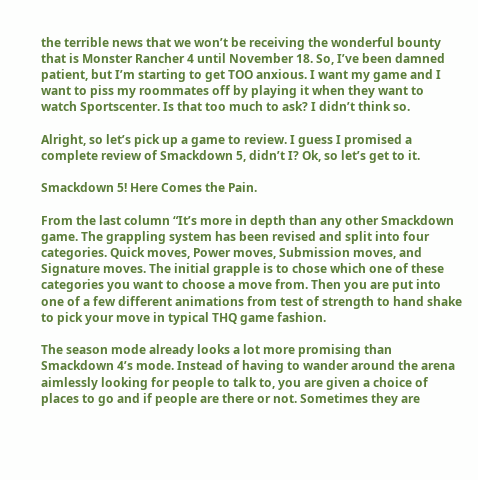the terrible news that we won’t be receiving the wonderful bounty that is Monster Rancher 4 until November 18. So, I’ve been damned patient, but I’m starting to get TOO anxious. I want my game and I want to piss my roommates off by playing it when they want to watch Sportscenter. Is that too much to ask? I didn’t think so.

Alright, so let’s pick up a game to review. I guess I promised a complete review of Smackdown 5, didn’t I? Ok, so let’s get to it.

Smackdown 5! Here Comes the Pain.

From the last column “It’s more in depth than any other Smackdown game. The grappling system has been revised and split into four categories. Quick moves, Power moves, Submission moves, and Signature moves. The initial grapple is to chose which one of these categories you want to choose a move from. Then you are put into one of a few different animations from test of strength to hand shake to pick your move in typical THQ game fashion.

The season mode already looks a lot more promising than Smackdown 4’s mode. Instead of having to wander around the arena aimlessly looking for people to talk to, you are given a choice of places to go and if people are there or not. Sometimes they are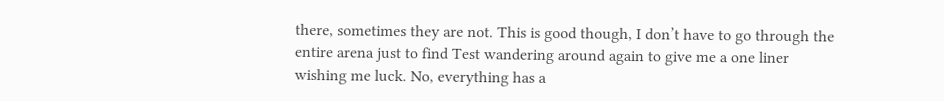there, sometimes they are not. This is good though, I don’t have to go through the entire arena just to find Test wandering around again to give me a one liner wishing me luck. No, everything has a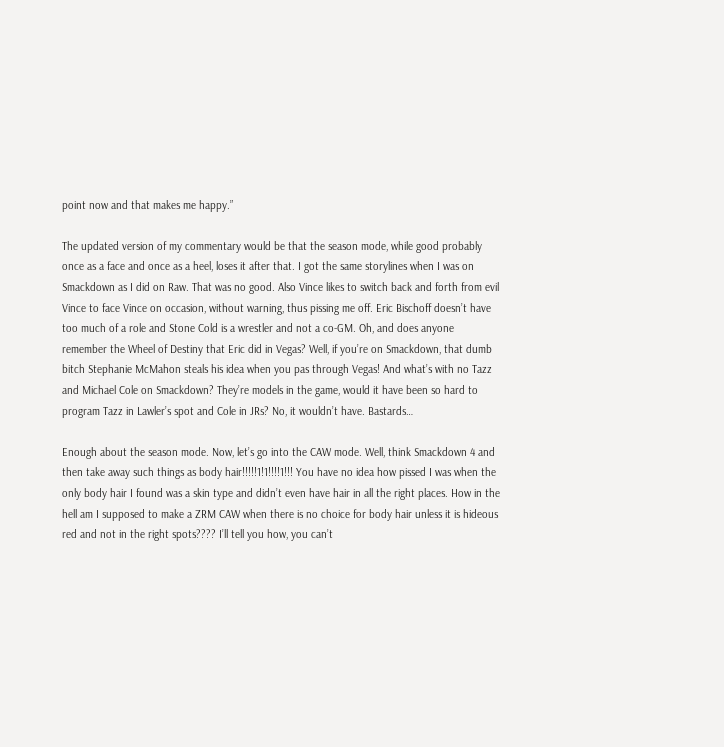point now and that makes me happy.”

The updated version of my commentary would be that the season mode, while good probably once as a face and once as a heel, loses it after that. I got the same storylines when I was on Smackdown as I did on Raw. That was no good. Also Vince likes to switch back and forth from evil Vince to face Vince on occasion, without warning, thus pissing me off. Eric Bischoff doesn’t have too much of a role and Stone Cold is a wrestler and not a co-GM. Oh, and does anyone remember the Wheel of Destiny that Eric did in Vegas? Well, if you’re on Smackdown, that dumb bitch Stephanie McMahon steals his idea when you pas through Vegas! And what’s with no Tazz and Michael Cole on Smackdown? They’re models in the game, would it have been so hard to program Tazz in Lawler’s spot and Cole in JRs? No, it wouldn’t have. Bastards…

Enough about the season mode. Now, let’s go into the CAW mode. Well, think Smackdown 4 and then take away such things as body hair!!!!!1!1!!!!1!!! You have no idea how pissed I was when the only body hair I found was a skin type and didn’t even have hair in all the right places. How in the hell am I supposed to make a ZRM CAW when there is no choice for body hair unless it is hideous red and not in the right spots???? I’ll tell you how, you can’t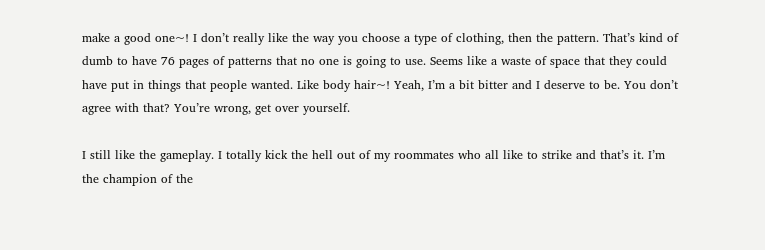make a good one~! I don’t really like the way you choose a type of clothing, then the pattern. That’s kind of dumb to have 76 pages of patterns that no one is going to use. Seems like a waste of space that they could have put in things that people wanted. Like body hair~! Yeah, I’m a bit bitter and I deserve to be. You don’t agree with that? You’re wrong, get over yourself.

I still like the gameplay. I totally kick the hell out of my roommates who all like to strike and that’s it. I’m the champion of the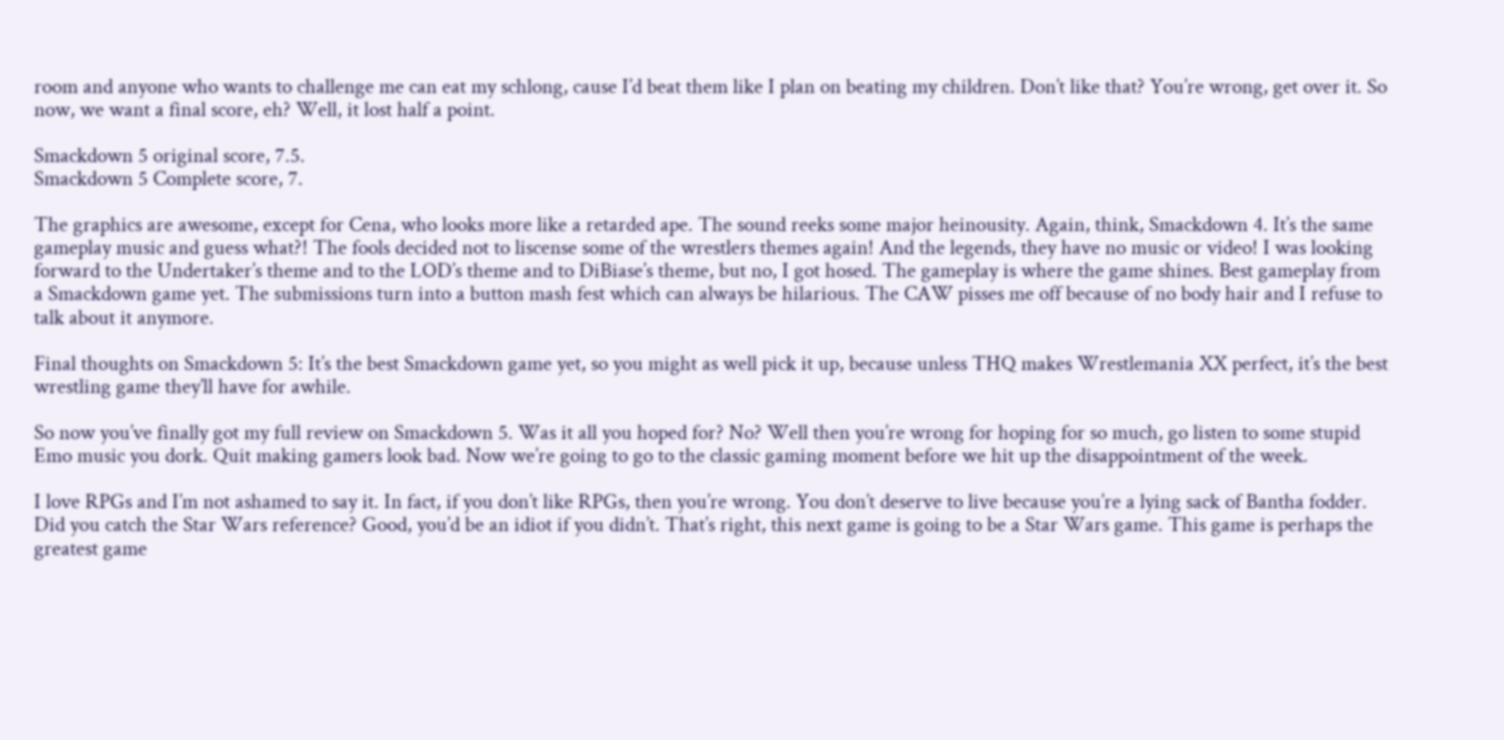room and anyone who wants to challenge me can eat my schlong, cause I’d beat them like I plan on beating my children. Don’t like that? You’re wrong, get over it. So now, we want a final score, eh? Well, it lost half a point.

Smackdown 5 original score, 7.5.
Smackdown 5 Complete score, 7.

The graphics are awesome, except for Cena, who looks more like a retarded ape. The sound reeks some major heinousity. Again, think, Smackdown 4. It’s the same gameplay music and guess what?! The fools decided not to liscense some of the wrestlers themes again! And the legends, they have no music or video! I was looking forward to the Undertaker’s theme and to the LOD’s theme and to DiBiase’s theme, but no, I got hosed. The gameplay is where the game shines. Best gameplay from a Smackdown game yet. The submissions turn into a button mash fest which can always be hilarious. The CAW pisses me off because of no body hair and I refuse to talk about it anymore.

Final thoughts on Smackdown 5: It’s the best Smackdown game yet, so you might as well pick it up, because unless THQ makes Wrestlemania XX perfect, it’s the best wrestling game they’ll have for awhile.

So now you’ve finally got my full review on Smackdown 5. Was it all you hoped for? No? Well then you’re wrong for hoping for so much, go listen to some stupid Emo music you dork. Quit making gamers look bad. Now we’re going to go to the classic gaming moment before we hit up the disappointment of the week.

I love RPGs and I’m not ashamed to say it. In fact, if you don’t like RPGs, then you’re wrong. You don’t deserve to live because you’re a lying sack of Bantha fodder. Did you catch the Star Wars reference? Good, you’d be an idiot if you didn’t. That’s right, this next game is going to be a Star Wars game. This game is perhaps the greatest game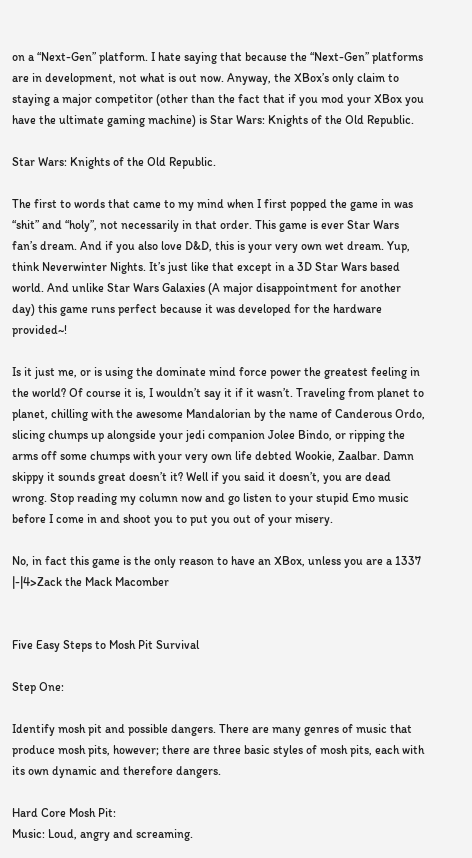on a “Next-Gen” platform. I hate saying that because the “Next-Gen” platforms are in development, not what is out now. Anyway, the XBox’s only claim to staying a major competitor (other than the fact that if you mod your XBox you have the ultimate gaming machine) is Star Wars: Knights of the Old Republic.

Star Wars: Knights of the Old Republic.

The first to words that came to my mind when I first popped the game in was “shit” and “holy”, not necessarily in that order. This game is ever Star Wars fan’s dream. And if you also love D&D, this is your very own wet dream. Yup, think Neverwinter Nights. It’s just like that except in a 3D Star Wars based world. And unlike Star Wars Galaxies (A major disappointment for another day) this game runs perfect because it was developed for the hardware provided~!

Is it just me, or is using the dominate mind force power the greatest feeling in the world? Of course it is, I wouldn’t say it if it wasn’t. Traveling from planet to planet, chilling with the awesome Mandalorian by the name of Canderous Ordo, slicing chumps up alongside your jedi companion Jolee Bindo, or ripping the arms off some chumps with your very own life debted Wookie, Zaalbar. Damn skippy it sounds great doesn’t it? Well if you said it doesn’t, you are dead wrong. Stop reading my column now and go listen to your stupid Emo music before I come in and shoot you to put you out of your misery.

No, in fact this game is the only reason to have an XBox, unless you are a 1337 |-|4>Zack the Mack Macomber


Five Easy Steps to Mosh Pit Survival

Step One:

Identify mosh pit and possible dangers. There are many genres of music that produce mosh pits, however; there are three basic styles of mosh pits, each with its own dynamic and therefore dangers.

Hard Core Mosh Pit:
Music: Loud, angry and screaming.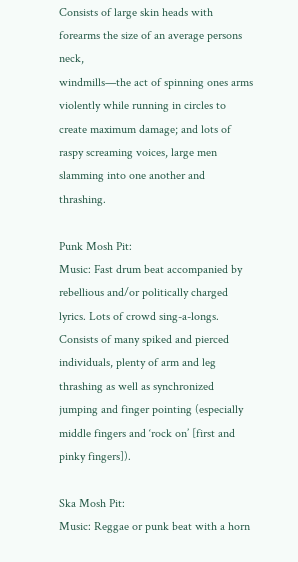Consists of large skin heads with forearms the size of an average persons neck,
windmills—the act of spinning ones arms violently while running in circles to create maximum damage; and lots of raspy screaming voices, large men slamming into one another and thrashing.

Punk Mosh Pit:
Music: Fast drum beat accompanied by rebellious and/or politically charged
lyrics. Lots of crowd sing-a-longs.
Consists of many spiked and pierced individuals, plenty of arm and leg thrashing as well as synchronized jumping and finger pointing (especially middle fingers and ‘rock on’ [first and pinky fingers]).

Ska Mosh Pit:
Music: Reggae or punk beat with a horn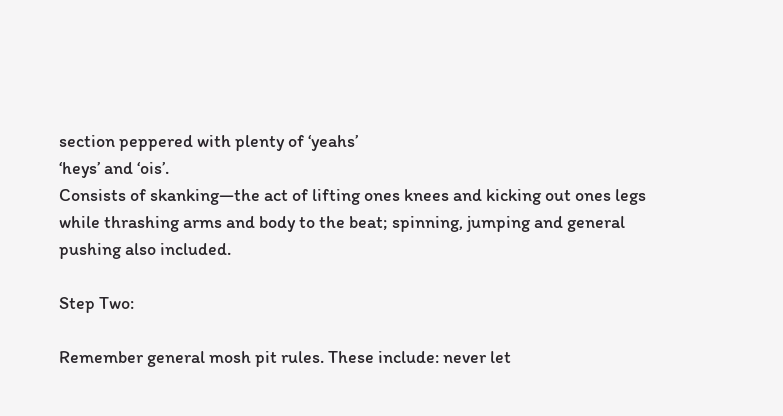section peppered with plenty of ‘yeahs’
‘heys’ and ‘ois’.
Consists of skanking—the act of lifting ones knees and kicking out ones legs
while thrashing arms and body to the beat; spinning, jumping and general
pushing also included.

Step Two:

Remember general mosh pit rules. These include: never let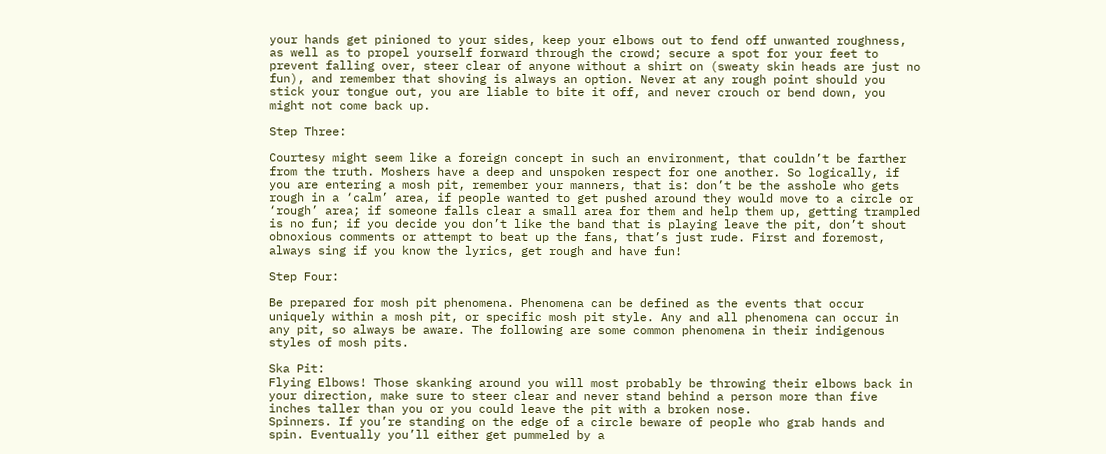your hands get pinioned to your sides, keep your elbows out to fend off unwanted roughness, as well as to propel yourself forward through the crowd; secure a spot for your feet to prevent falling over, steer clear of anyone without a shirt on (sweaty skin heads are just no fun), and remember that shoving is always an option. Never at any rough point should you stick your tongue out, you are liable to bite it off, and never crouch or bend down, you might not come back up.

Step Three:

Courtesy might seem like a foreign concept in such an environment, that couldn’t be farther from the truth. Moshers have a deep and unspoken respect for one another. So logically, if you are entering a mosh pit, remember your manners, that is: don’t be the asshole who gets rough in a ‘calm’ area, if people wanted to get pushed around they would move to a circle or ‘rough’ area; if someone falls clear a small area for them and help them up, getting trampled is no fun; if you decide you don’t like the band that is playing leave the pit, don’t shout obnoxious comments or attempt to beat up the fans, that’s just rude. First and foremost, always sing if you know the lyrics, get rough and have fun!

Step Four:

Be prepared for mosh pit phenomena. Phenomena can be defined as the events that occur uniquely within a mosh pit, or specific mosh pit style. Any and all phenomena can occur in any pit, so always be aware. The following are some common phenomena in their indigenous styles of mosh pits.

Ska Pit:
Flying Elbows! Those skanking around you will most probably be throwing their elbows back in your direction, make sure to steer clear and never stand behind a person more than five inches taller than you or you could leave the pit with a broken nose.
Spinners. If you’re standing on the edge of a circle beware of people who grab hands and spin. Eventually you’ll either get pummeled by a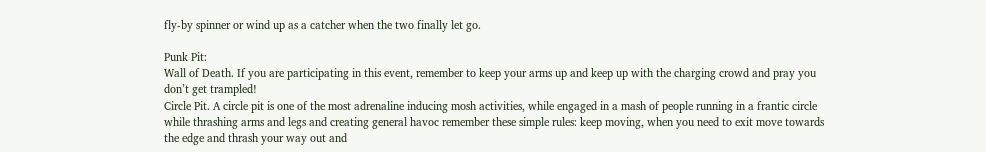fly-by spinner or wind up as a catcher when the two finally let go.

Punk Pit:
Wall of Death. If you are participating in this event, remember to keep your arms up and keep up with the charging crowd and pray you don’t get trampled!
Circle Pit. A circle pit is one of the most adrenaline inducing mosh activities, while engaged in a mash of people running in a frantic circle while thrashing arms and legs and creating general havoc remember these simple rules: keep moving, when you need to exit move towards the edge and thrash your way out and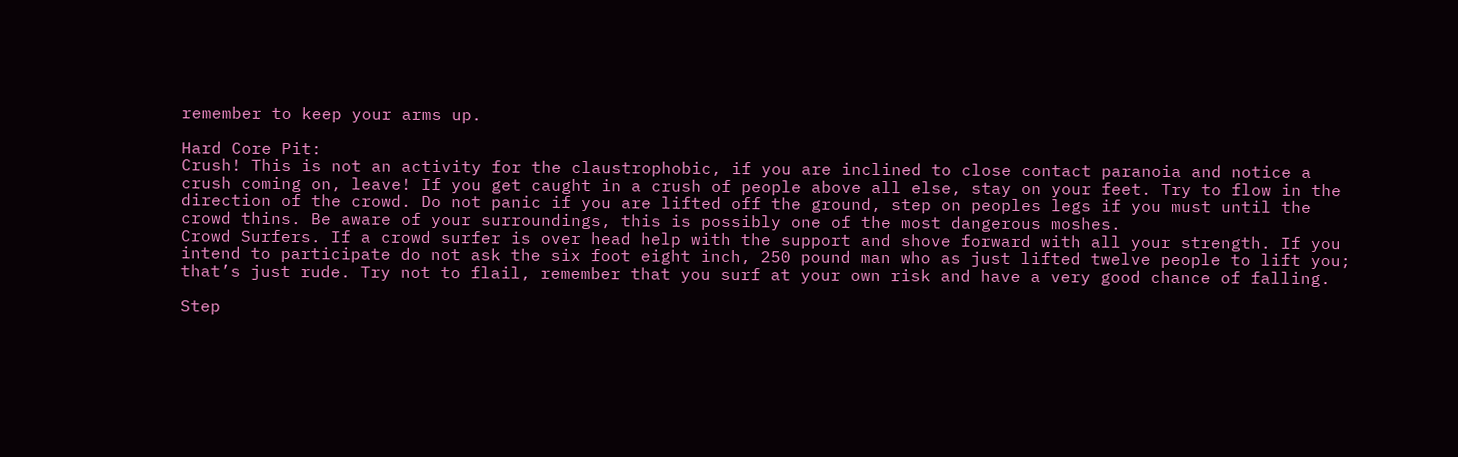remember to keep your arms up.

Hard Core Pit:
Crush! This is not an activity for the claustrophobic, if you are inclined to close contact paranoia and notice a crush coming on, leave! If you get caught in a crush of people above all else, stay on your feet. Try to flow in the direction of the crowd. Do not panic if you are lifted off the ground, step on peoples legs if you must until the crowd thins. Be aware of your surroundings, this is possibly one of the most dangerous moshes.
Crowd Surfers. If a crowd surfer is over head help with the support and shove forward with all your strength. If you intend to participate do not ask the six foot eight inch, 250 pound man who as just lifted twelve people to lift you; that’s just rude. Try not to flail, remember that you surf at your own risk and have a very good chance of falling.

Step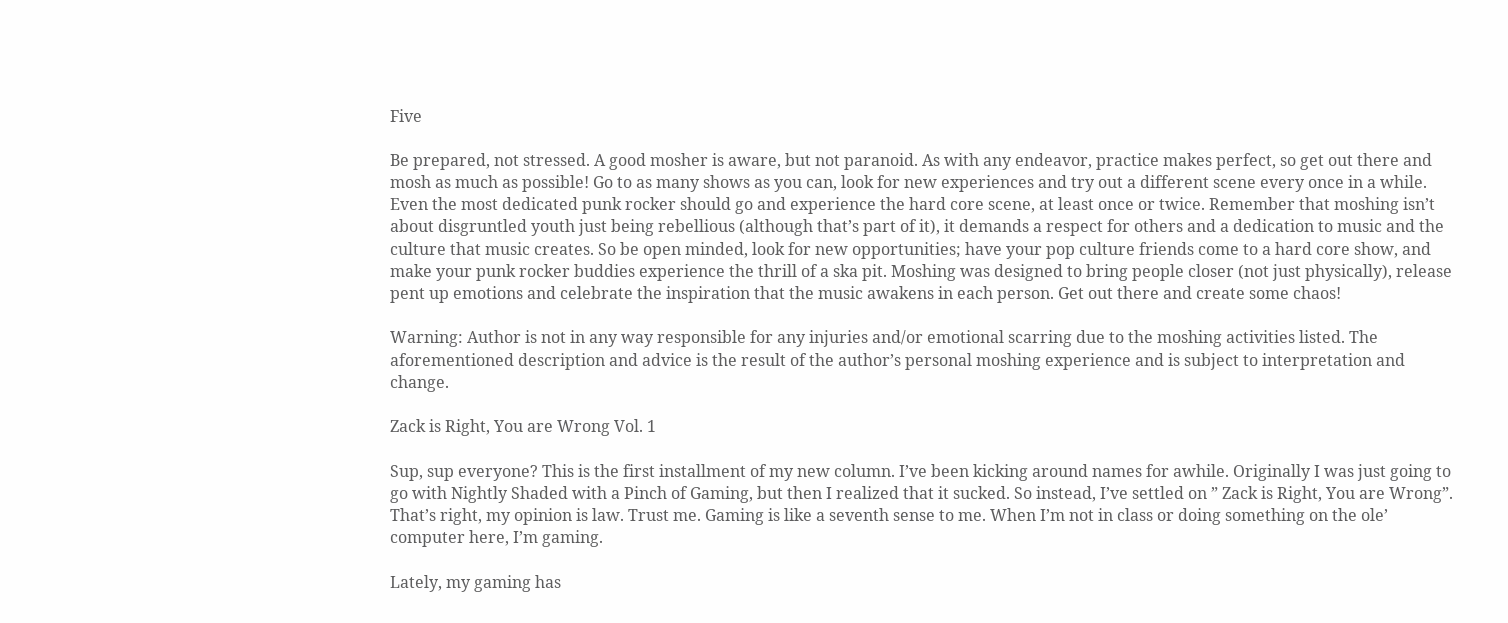Five

Be prepared, not stressed. A good mosher is aware, but not paranoid. As with any endeavor, practice makes perfect, so get out there and mosh as much as possible! Go to as many shows as you can, look for new experiences and try out a different scene every once in a while. Even the most dedicated punk rocker should go and experience the hard core scene, at least once or twice. Remember that moshing isn’t about disgruntled youth just being rebellious (although that’s part of it), it demands a respect for others and a dedication to music and the culture that music creates. So be open minded, look for new opportunities; have your pop culture friends come to a hard core show, and make your punk rocker buddies experience the thrill of a ska pit. Moshing was designed to bring people closer (not just physically), release pent up emotions and celebrate the inspiration that the music awakens in each person. Get out there and create some chaos!

Warning: Author is not in any way responsible for any injuries and/or emotional scarring due to the moshing activities listed. The aforementioned description and advice is the result of the author’s personal moshing experience and is subject to interpretation and change.

Zack is Right, You are Wrong Vol. 1

Sup, sup everyone? This is the first installment of my new column. I’ve been kicking around names for awhile. Originally I was just going to go with Nightly Shaded with a Pinch of Gaming, but then I realized that it sucked. So instead, I’ve settled on ” Zack is Right, You are Wrong”. That’s right, my opinion is law. Trust me. Gaming is like a seventh sense to me. When I’m not in class or doing something on the ole’ computer here, I’m gaming.

Lately, my gaming has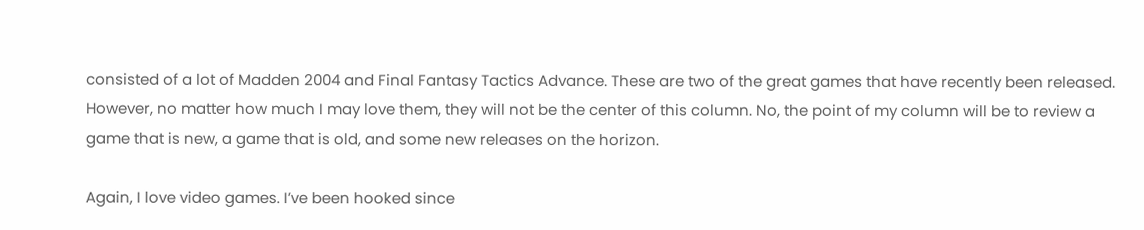consisted of a lot of Madden 2004 and Final Fantasy Tactics Advance. These are two of the great games that have recently been released. However, no matter how much I may love them, they will not be the center of this column. No, the point of my column will be to review a game that is new, a game that is old, and some new releases on the horizon.

Again, I love video games. I’ve been hooked since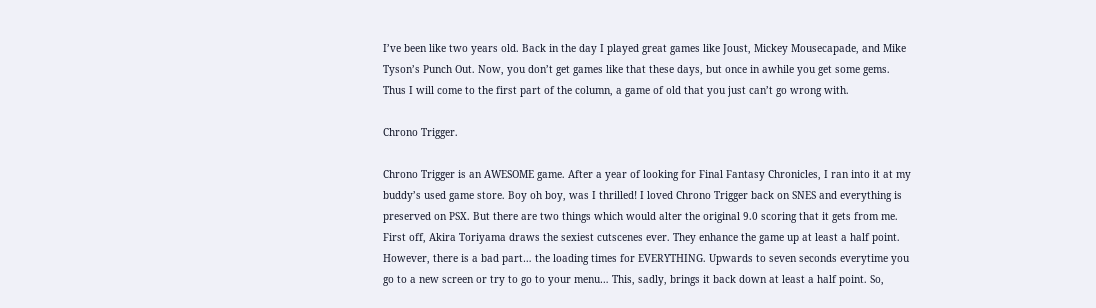I’ve been like two years old. Back in the day I played great games like Joust, Mickey Mousecapade, and Mike Tyson’s Punch Out. Now, you don’t get games like that these days, but once in awhile you get some gems. Thus I will come to the first part of the column, a game of old that you just can’t go wrong with.

Chrono Trigger.

Chrono Trigger is an AWESOME game. After a year of looking for Final Fantasy Chronicles, I ran into it at my buddy’s used game store. Boy oh boy, was I thrilled! I loved Chrono Trigger back on SNES and everything is preserved on PSX. But there are two things which would alter the original 9.0 scoring that it gets from me. First off, Akira Toriyama draws the sexiest cutscenes ever. They enhance the game up at least a half point. However, there is a bad part… the loading times for EVERYTHING. Upwards to seven seconds everytime you go to a new screen or try to go to your menu… This, sadly, brings it back down at least a half point. So,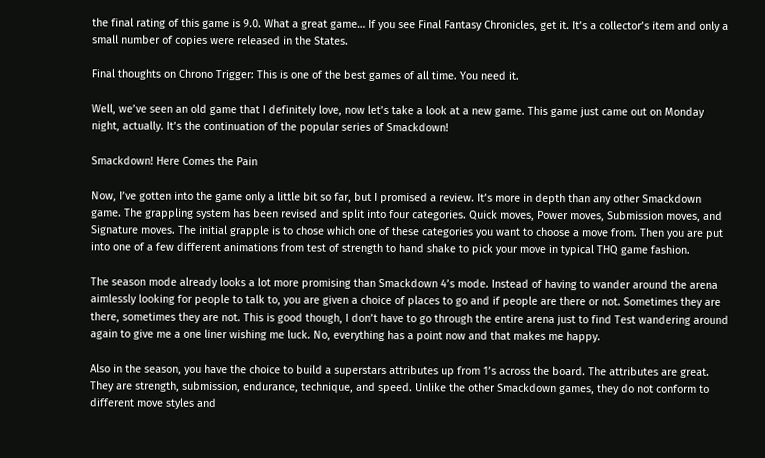the final rating of this game is 9.0. What a great game… If you see Final Fantasy Chronicles, get it. It’s a collector’s item and only a small number of copies were released in the States.

Final thoughts on Chrono Trigger: This is one of the best games of all time. You need it.

Well, we’ve seen an old game that I definitely love, now let’s take a look at a new game. This game just came out on Monday night, actually. It’s the continuation of the popular series of Smackdown!

Smackdown! Here Comes the Pain

Now, I’ve gotten into the game only a little bit so far, but I promised a review. It’s more in depth than any other Smackdown game. The grappling system has been revised and split into four categories. Quick moves, Power moves, Submission moves, and Signature moves. The initial grapple is to chose which one of these categories you want to choose a move from. Then you are put into one of a few different animations from test of strength to hand shake to pick your move in typical THQ game fashion.

The season mode already looks a lot more promising than Smackdown 4’s mode. Instead of having to wander around the arena aimlessly looking for people to talk to, you are given a choice of places to go and if people are there or not. Sometimes they are there, sometimes they are not. This is good though, I don’t have to go through the entire arena just to find Test wandering around again to give me a one liner wishing me luck. No, everything has a point now and that makes me happy.

Also in the season, you have the choice to build a superstars attributes up from 1’s across the board. The attributes are great. They are strength, submission, endurance, technique, and speed. Unlike the other Smackdown games, they do not conform to different move styles and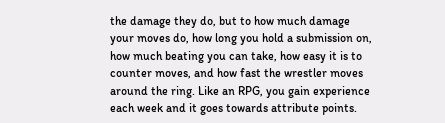the damage they do, but to how much damage your moves do, how long you hold a submission on, how much beating you can take, how easy it is to counter moves, and how fast the wrestler moves around the ring. Like an RPG, you gain experience each week and it goes towards attribute points.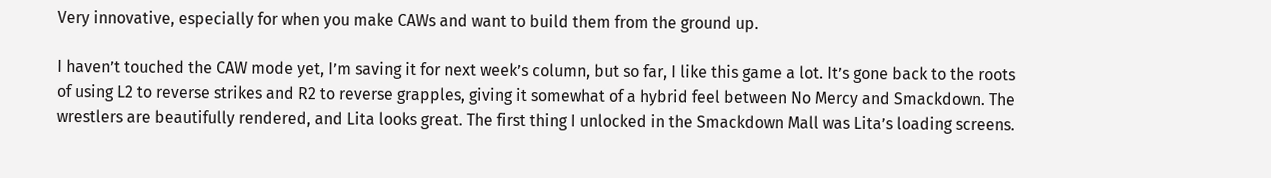Very innovative, especially for when you make CAWs and want to build them from the ground up.

I haven’t touched the CAW mode yet, I’m saving it for next week’s column, but so far, I like this game a lot. It’s gone back to the roots of using L2 to reverse strikes and R2 to reverse grapples, giving it somewhat of a hybrid feel between No Mercy and Smackdown. The wrestlers are beautifully rendered, and Lita looks great. The first thing I unlocked in the Smackdown Mall was Lita’s loading screens.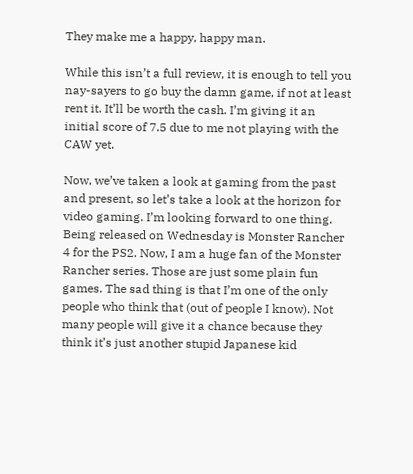They make me a happy, happy man.

While this isn’t a full review, it is enough to tell you nay-sayers to go buy the damn game, if not at least rent it. It’ll be worth the cash. I’m giving it an initial score of 7.5 due to me not playing with the CAW yet.

Now, we’ve taken a look at gaming from the past and present, so let’s take a look at the horizon for video gaming. I’m looking forward to one thing. Being released on Wednesday is Monster Rancher 4 for the PS2. Now, I am a huge fan of the Monster Rancher series. Those are just some plain fun games. The sad thing is that I’m one of the only people who think that (out of people I know). Not many people will give it a chance because they think it’s just another stupid Japanese kid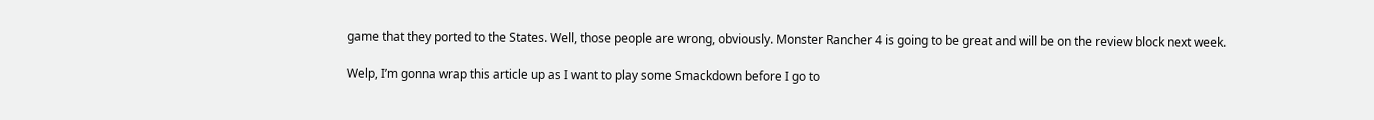game that they ported to the States. Well, those people are wrong, obviously. Monster Rancher 4 is going to be great and will be on the review block next week.

Welp, I’m gonna wrap this article up as I want to play some Smackdown before I go to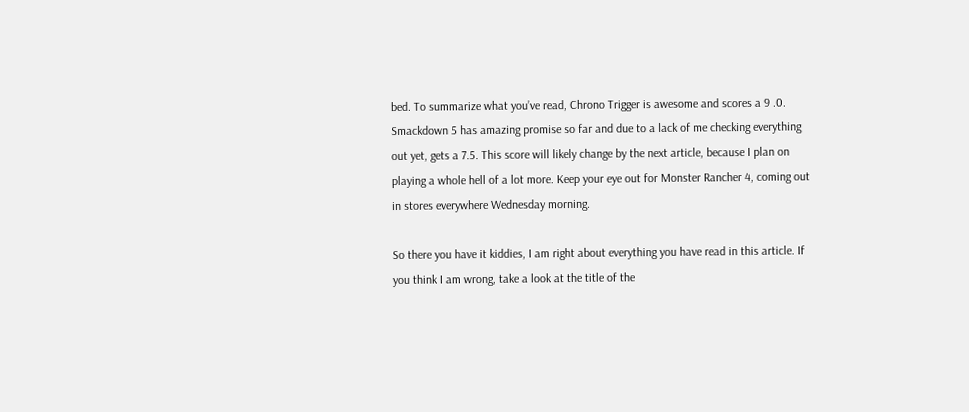bed. To summarize what you’ve read, Chrono Trigger is awesome and scores a 9 .0. Smackdown 5 has amazing promise so far and due to a lack of me checking everything out yet, gets a 7.5. This score will likely change by the next article, because I plan on playing a whole hell of a lot more. Keep your eye out for Monster Rancher 4, coming out in stores everywhere Wednesday morning.

So there you have it kiddies, I am right about everything you have read in this article. If you think I am wrong, take a look at the title of the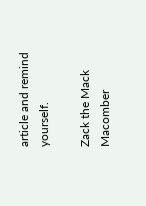article and remind yourself.

Zack the Mack Macomber